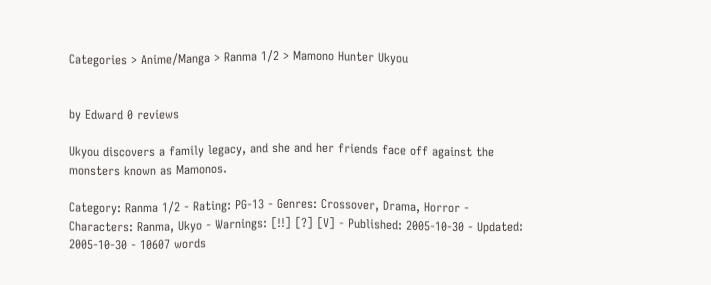Categories > Anime/Manga > Ranma 1/2 > Mamono Hunter Ukyou


by Edward 0 reviews

Ukyou discovers a family legacy, and she and her friends face off against the monsters known as Mamonos.

Category: Ranma 1/2 - Rating: PG-13 - Genres: Crossover, Drama, Horror - Characters: Ranma, Ukyo - Warnings: [!!] [?] [V] - Published: 2005-10-30 - Updated: 2005-10-30 - 10607 words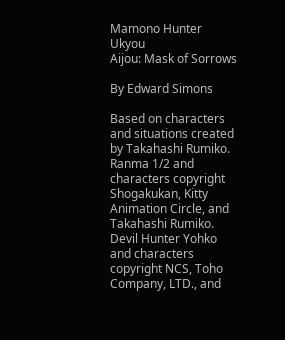Mamono Hunter Ukyou
Aijou: Mask of Sorrows

By Edward Simons

Based on characters and situations created by Takahashi Rumiko. Ranma 1/2 and characters copyright Shogakukan, Kitty Animation Circle, and Takahashi Rumiko. Devil Hunter Yohko and characters copyright NCS, Toho Company, LTD., and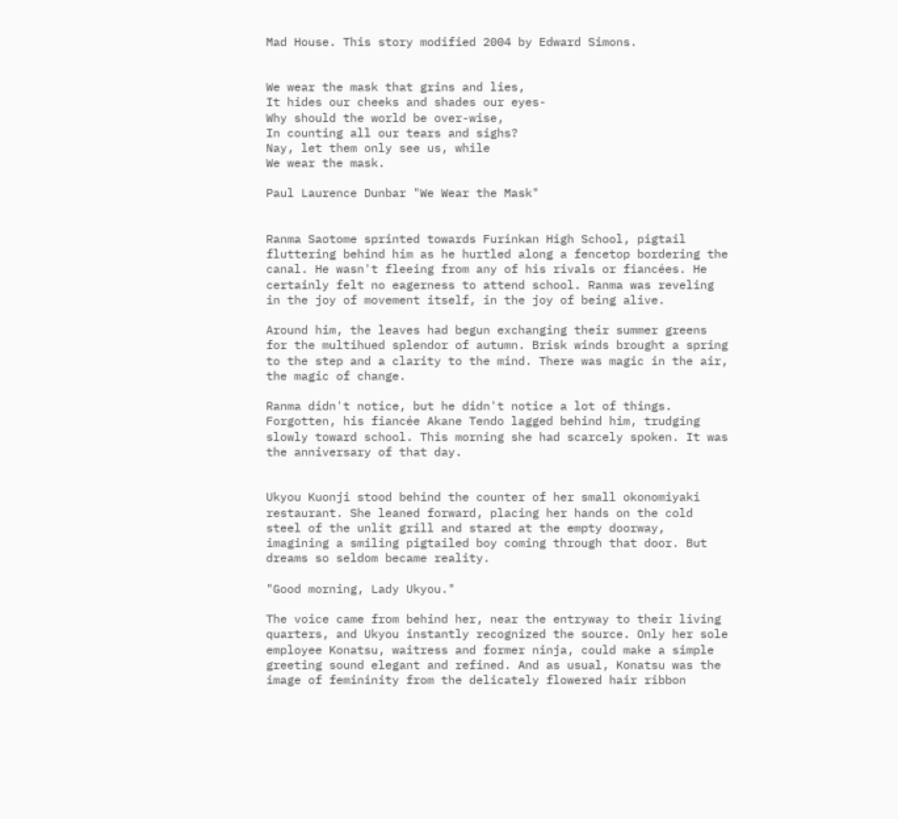Mad House. This story modified 2004 by Edward Simons.


We wear the mask that grins and lies,
It hides our cheeks and shades our eyes-
Why should the world be over-wise,
In counting all our tears and sighs?
Nay, let them only see us, while
We wear the mask.

Paul Laurence Dunbar "We Wear the Mask"


Ranma Saotome sprinted towards Furinkan High School, pigtail fluttering behind him as he hurtled along a fencetop bordering the canal. He wasn't fleeing from any of his rivals or fiancées. He certainly felt no eagerness to attend school. Ranma was reveling in the joy of movement itself, in the joy of being alive.

Around him, the leaves had begun exchanging their summer greens for the multihued splendor of autumn. Brisk winds brought a spring to the step and a clarity to the mind. There was magic in the air, the magic of change.

Ranma didn't notice, but he didn't notice a lot of things. Forgotten, his fiancée Akane Tendo lagged behind him, trudging slowly toward school. This morning she had scarcely spoken. It was the anniversary of that day.


Ukyou Kuonji stood behind the counter of her small okonomiyaki restaurant. She leaned forward, placing her hands on the cold steel of the unlit grill and stared at the empty doorway, imagining a smiling pigtailed boy coming through that door. But dreams so seldom became reality.

"Good morning, Lady Ukyou."

The voice came from behind her, near the entryway to their living quarters, and Ukyou instantly recognized the source. Only her sole employee Konatsu, waitress and former ninja, could make a simple greeting sound elegant and refined. And as usual, Konatsu was the image of femininity from the delicately flowered hair ribbon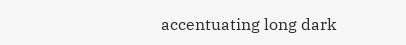accentuating long dark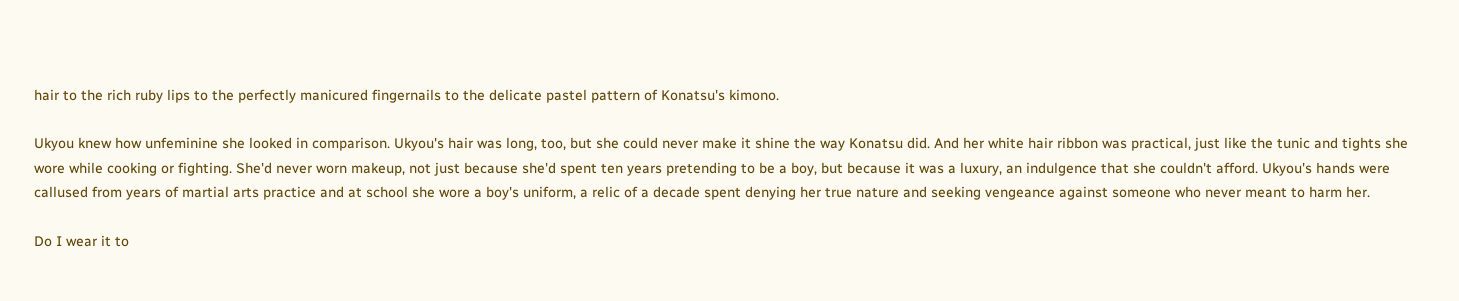hair to the rich ruby lips to the perfectly manicured fingernails to the delicate pastel pattern of Konatsu's kimono.

Ukyou knew how unfeminine she looked in comparison. Ukyou's hair was long, too, but she could never make it shine the way Konatsu did. And her white hair ribbon was practical, just like the tunic and tights she wore while cooking or fighting. She'd never worn makeup, not just because she'd spent ten years pretending to be a boy, but because it was a luxury, an indulgence that she couldn't afford. Ukyou's hands were callused from years of martial arts practice and at school she wore a boy's uniform, a relic of a decade spent denying her true nature and seeking vengeance against someone who never meant to harm her.

Do I wear it to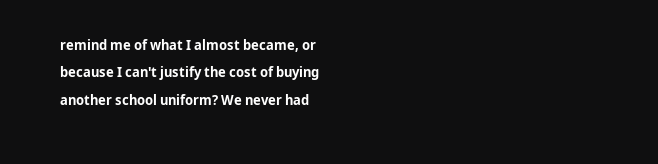remind me of what I almost became, or because I can't justify the cost of buying another school uniform? We never had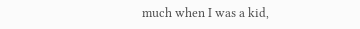much when I was a kid,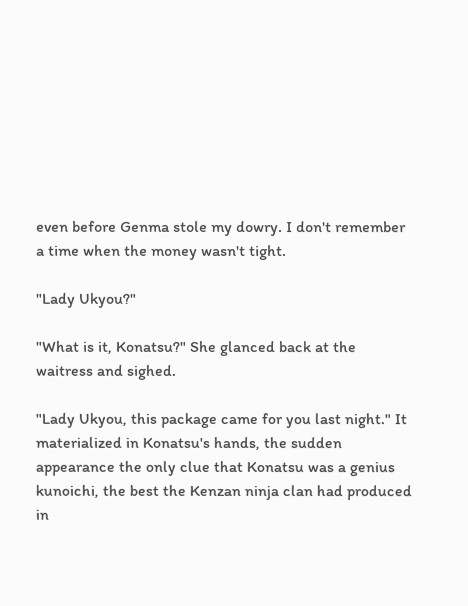even before Genma stole my dowry. I don't remember a time when the money wasn't tight.

"Lady Ukyou?"

"What is it, Konatsu?" She glanced back at the waitress and sighed.

"Lady Ukyou, this package came for you last night." It materialized in Konatsu's hands, the sudden appearance the only clue that Konatsu was a genius kunoichi, the best the Kenzan ninja clan had produced in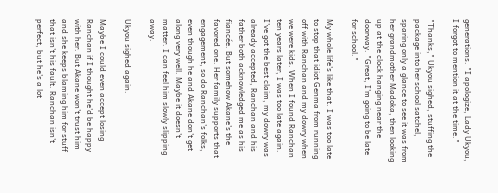generations. "I apologize, Lady Ukyou, I forgot to mention it at the time."

"Thanks," Ukyou sighed, stuffing the package into her school satchel, sparing only a glance to see it was from her grandmother Madoka, then looking up at the clock hanging near the doorway. "Great, I'm going to be late for school."

My whole life's like that. I was too late to stop that idiot Genma from running off with Ranchan and my dowry when we were kids. When I found Ranchan ten years later, I was too late again. I've got the best claim, my dowry was already accepted, Ranchan and his father both acknowledged me as his fiancée. But somehow Akane's the favored one. Her family supports that engagement, so do Ranchan's folks, even though he and Akane don't get along very well. Maybe it doesn't matter. I can feel him slowly slipping away.

Ukyou sighed again.

Maybe I could even accept losing Ranchan if I thought he'd be happy with her. But Akane won't trust him and she keeps blaming him for stuff that isn't his fault. Ranchan isn't perfect, but he's a lot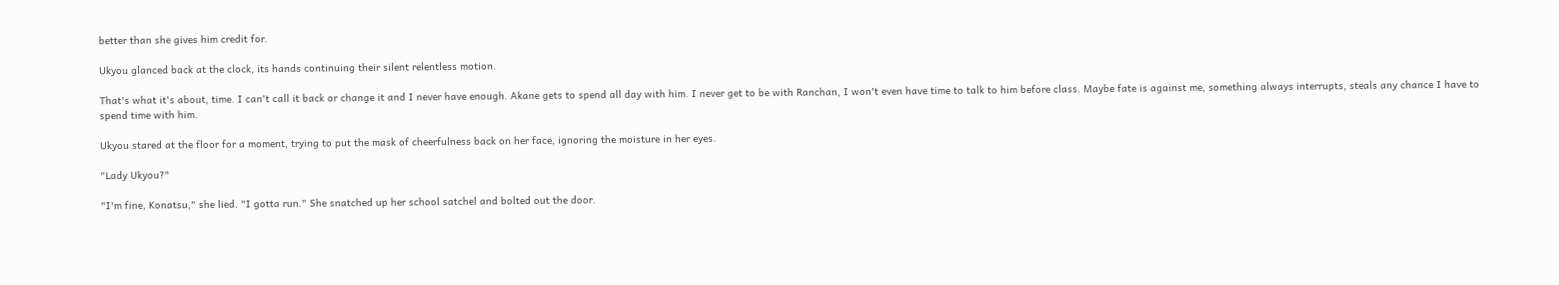better than she gives him credit for.

Ukyou glanced back at the clock, its hands continuing their silent relentless motion.

That's what it's about, time. I can't call it back or change it and I never have enough. Akane gets to spend all day with him. I never get to be with Ranchan, I won't even have time to talk to him before class. Maybe fate is against me, something always interrupts, steals any chance I have to spend time with him.

Ukyou stared at the floor for a moment, trying to put the mask of cheerfulness back on her face, ignoring the moisture in her eyes.

"Lady Ukyou?"

"I'm fine, Konatsu," she lied. "I gotta run." She snatched up her school satchel and bolted out the door.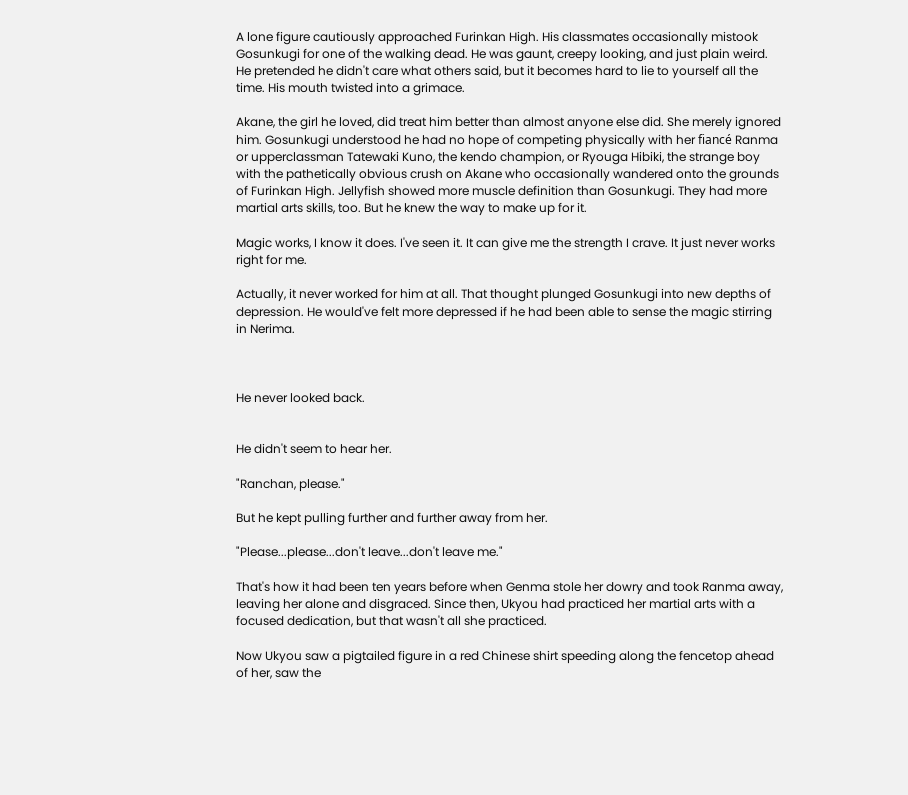A lone figure cautiously approached Furinkan High. His classmates occasionally mistook Gosunkugi for one of the walking dead. He was gaunt, creepy looking, and just plain weird. He pretended he didn't care what others said, but it becomes hard to lie to yourself all the time. His mouth twisted into a grimace.

Akane, the girl he loved, did treat him better than almost anyone else did. She merely ignored him. Gosunkugi understood he had no hope of competing physically with her fiancé Ranma or upperclassman Tatewaki Kuno, the kendo champion, or Ryouga Hibiki, the strange boy with the pathetically obvious crush on Akane who occasionally wandered onto the grounds of Furinkan High. Jellyfish showed more muscle definition than Gosunkugi. They had more martial arts skills, too. But he knew the way to make up for it.

Magic works, I know it does. I've seen it. It can give me the strength I crave. It just never works right for me.

Actually, it never worked for him at all. That thought plunged Gosunkugi into new depths of depression. He would've felt more depressed if he had been able to sense the magic stirring in Nerima.



He never looked back.


He didn't seem to hear her.

"Ranchan, please."

But he kept pulling further and further away from her.

"Please...please...don't leave...don't leave me."

That's how it had been ten years before when Genma stole her dowry and took Ranma away, leaving her alone and disgraced. Since then, Ukyou had practiced her martial arts with a focused dedication, but that wasn't all she practiced.

Now Ukyou saw a pigtailed figure in a red Chinese shirt speeding along the fencetop ahead of her, saw the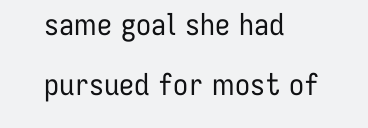same goal she had pursued for most of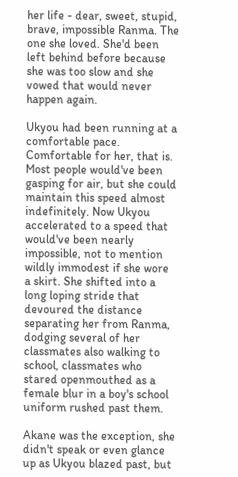her life - dear, sweet, stupid, brave, impossible Ranma. The one she loved. She'd been left behind before because she was too slow and she vowed that would never happen again.

Ukyou had been running at a comfortable pace. Comfortable for her, that is. Most people would've been gasping for air, but she could maintain this speed almost indefinitely. Now Ukyou accelerated to a speed that would've been nearly impossible, not to mention wildly immodest if she wore a skirt. She shifted into a long loping stride that devoured the distance separating her from Ranma, dodging several of her classmates also walking to school, classmates who stared openmouthed as a female blur in a boy's school uniform rushed past them.

Akane was the exception, she didn't speak or even glance up as Ukyou blazed past, but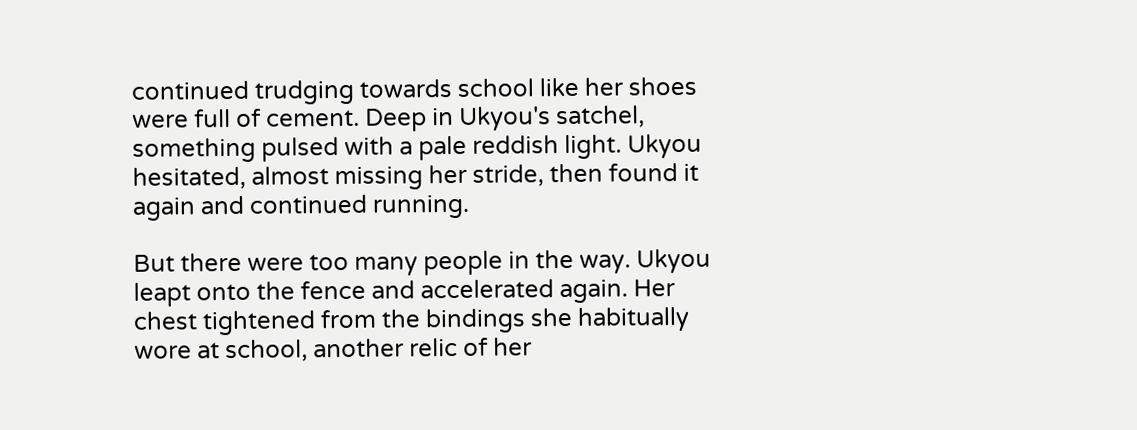continued trudging towards school like her shoes were full of cement. Deep in Ukyou's satchel, something pulsed with a pale reddish light. Ukyou hesitated, almost missing her stride, then found it again and continued running.

But there were too many people in the way. Ukyou leapt onto the fence and accelerated again. Her chest tightened from the bindings she habitually wore at school, another relic of her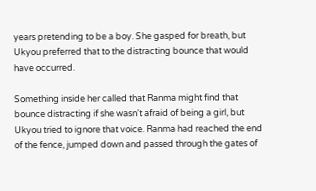years pretending to be a boy. She gasped for breath, but Ukyou preferred that to the distracting bounce that would have occurred.

Something inside her called that Ranma might find that bounce distracting if she wasn't afraid of being a girl, but Ukyou tried to ignore that voice. Ranma had reached the end of the fence, jumped down and passed through the gates of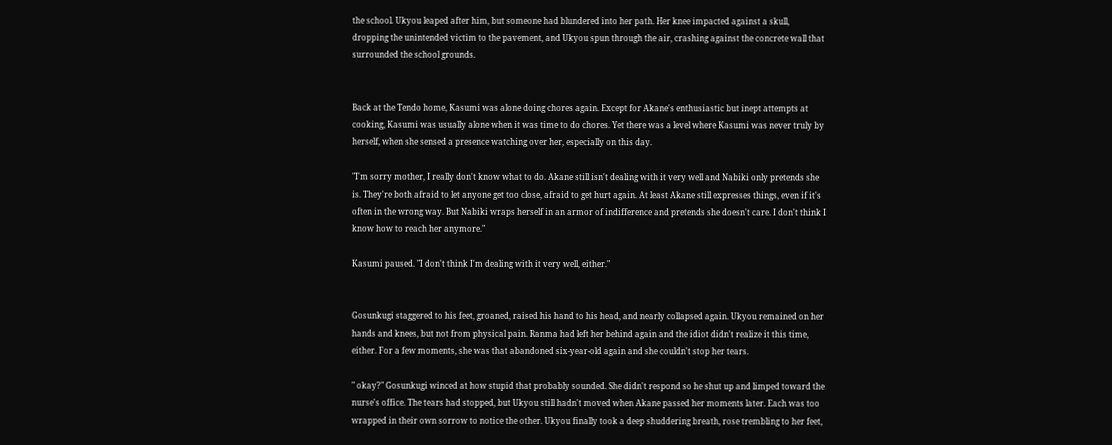the school. Ukyou leaped after him, but someone had blundered into her path. Her knee impacted against a skull, dropping the unintended victim to the pavement, and Ukyou spun through the air, crashing against the concrete wall that surrounded the school grounds.


Back at the Tendo home, Kasumi was alone doing chores again. Except for Akane's enthusiastic but inept attempts at cooking, Kasumi was usually alone when it was time to do chores. Yet there was a level where Kasumi was never truly by herself, when she sensed a presence watching over her, especially on this day.

"I'm sorry mother, I really don't know what to do. Akane still isn't dealing with it very well and Nabiki only pretends she is. They're both afraid to let anyone get too close, afraid to get hurt again. At least Akane still expresses things, even if it's often in the wrong way. But Nabiki wraps herself in an armor of indifference and pretends she doesn't care. I don't think I know how to reach her anymore."

Kasumi paused. "I don't think I'm dealing with it very well, either."


Gosunkugi staggered to his feet, groaned, raised his hand to his head, and nearly collapsed again. Ukyou remained on her hands and knees, but not from physical pain. Ranma had left her behind again and the idiot didn't realize it this time, either. For a few moments, she was that abandoned six-year-old again and she couldn't stop her tears.

" okay?" Gosunkugi winced at how stupid that probably sounded. She didn't respond so he shut up and limped toward the nurse's office. The tears had stopped, but Ukyou still hadn't moved when Akane passed her moments later. Each was too wrapped in their own sorrow to notice the other. Ukyou finally took a deep shuddering breath, rose trembling to her feet,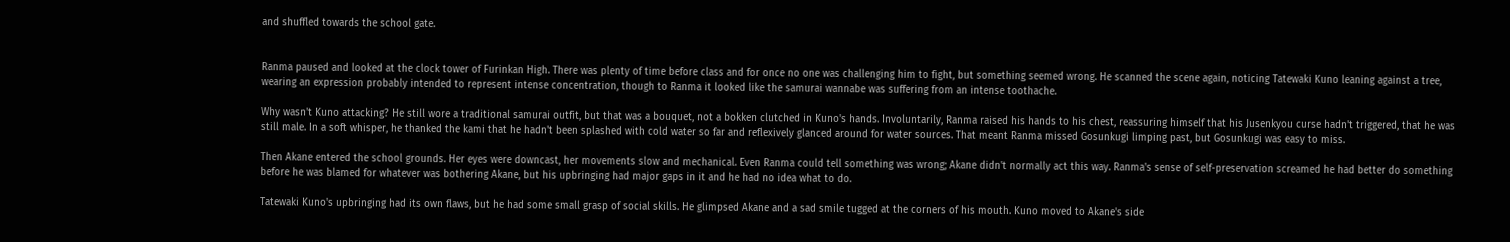and shuffled towards the school gate.


Ranma paused and looked at the clock tower of Furinkan High. There was plenty of time before class and for once no one was challenging him to fight, but something seemed wrong. He scanned the scene again, noticing Tatewaki Kuno leaning against a tree, wearing an expression probably intended to represent intense concentration, though to Ranma it looked like the samurai wannabe was suffering from an intense toothache.

Why wasn't Kuno attacking? He still wore a traditional samurai outfit, but that was a bouquet, not a bokken clutched in Kuno's hands. Involuntarily, Ranma raised his hands to his chest, reassuring himself that his Jusenkyou curse hadn't triggered, that he was still male. In a soft whisper, he thanked the kami that he hadn't been splashed with cold water so far and reflexively glanced around for water sources. That meant Ranma missed Gosunkugi limping past, but Gosunkugi was easy to miss.

Then Akane entered the school grounds. Her eyes were downcast, her movements slow and mechanical. Even Ranma could tell something was wrong; Akane didn't normally act this way. Ranma's sense of self-preservation screamed he had better do something before he was blamed for whatever was bothering Akane, but his upbringing had major gaps in it and he had no idea what to do.

Tatewaki Kuno's upbringing had its own flaws, but he had some small grasp of social skills. He glimpsed Akane and a sad smile tugged at the corners of his mouth. Kuno moved to Akane's side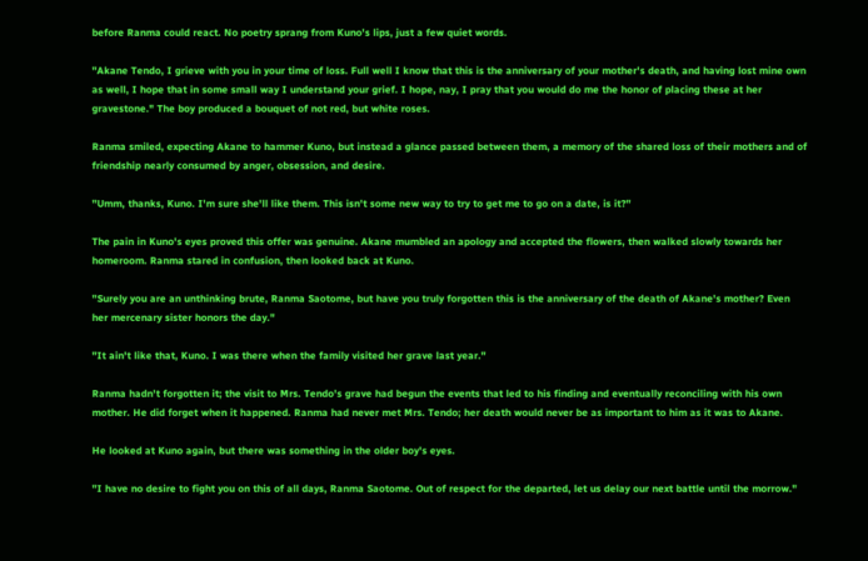before Ranma could react. No poetry sprang from Kuno's lips, just a few quiet words.

"Akane Tendo, I grieve with you in your time of loss. Full well I know that this is the anniversary of your mother's death, and having lost mine own as well, I hope that in some small way I understand your grief. I hope, nay, I pray that you would do me the honor of placing these at her gravestone." The boy produced a bouquet of not red, but white roses.

Ranma smiled, expecting Akane to hammer Kuno, but instead a glance passed between them, a memory of the shared loss of their mothers and of friendship nearly consumed by anger, obsession, and desire.

"Umm, thanks, Kuno. I'm sure she'll like them. This isn't some new way to try to get me to go on a date, is it?"

The pain in Kuno's eyes proved this offer was genuine. Akane mumbled an apology and accepted the flowers, then walked slowly towards her homeroom. Ranma stared in confusion, then looked back at Kuno.

"Surely you are an unthinking brute, Ranma Saotome, but have you truly forgotten this is the anniversary of the death of Akane's mother? Even her mercenary sister honors the day."

"It ain't like that, Kuno. I was there when the family visited her grave last year."

Ranma hadn't forgotten it; the visit to Mrs. Tendo's grave had begun the events that led to his finding and eventually reconciling with his own mother. He did forget when it happened. Ranma had never met Mrs. Tendo; her death would never be as important to him as it was to Akane.

He looked at Kuno again, but there was something in the older boy's eyes.

"I have no desire to fight you on this of all days, Ranma Saotome. Out of respect for the departed, let us delay our next battle until the morrow."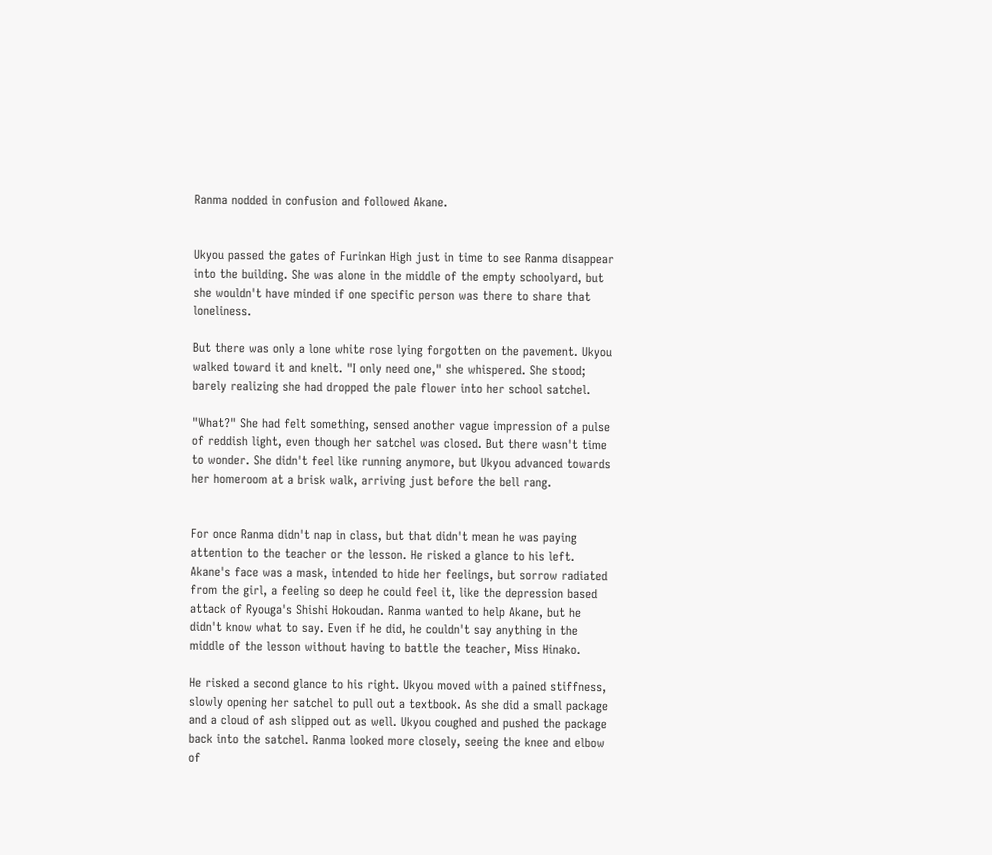Ranma nodded in confusion and followed Akane.


Ukyou passed the gates of Furinkan High just in time to see Ranma disappear into the building. She was alone in the middle of the empty schoolyard, but she wouldn't have minded if one specific person was there to share that loneliness.

But there was only a lone white rose lying forgotten on the pavement. Ukyou walked toward it and knelt. "I only need one," she whispered. She stood; barely realizing she had dropped the pale flower into her school satchel.

"What?" She had felt something, sensed another vague impression of a pulse of reddish light, even though her satchel was closed. But there wasn't time to wonder. She didn't feel like running anymore, but Ukyou advanced towards her homeroom at a brisk walk, arriving just before the bell rang.


For once Ranma didn't nap in class, but that didn't mean he was paying attention to the teacher or the lesson. He risked a glance to his left. Akane's face was a mask, intended to hide her feelings, but sorrow radiated from the girl, a feeling so deep he could feel it, like the depression based attack of Ryouga's Shishi Hokoudan. Ranma wanted to help Akane, but he didn't know what to say. Even if he did, he couldn't say anything in the middle of the lesson without having to battle the teacher, Miss Hinako.

He risked a second glance to his right. Ukyou moved with a pained stiffness, slowly opening her satchel to pull out a textbook. As she did a small package and a cloud of ash slipped out as well. Ukyou coughed and pushed the package back into the satchel. Ranma looked more closely, seeing the knee and elbow of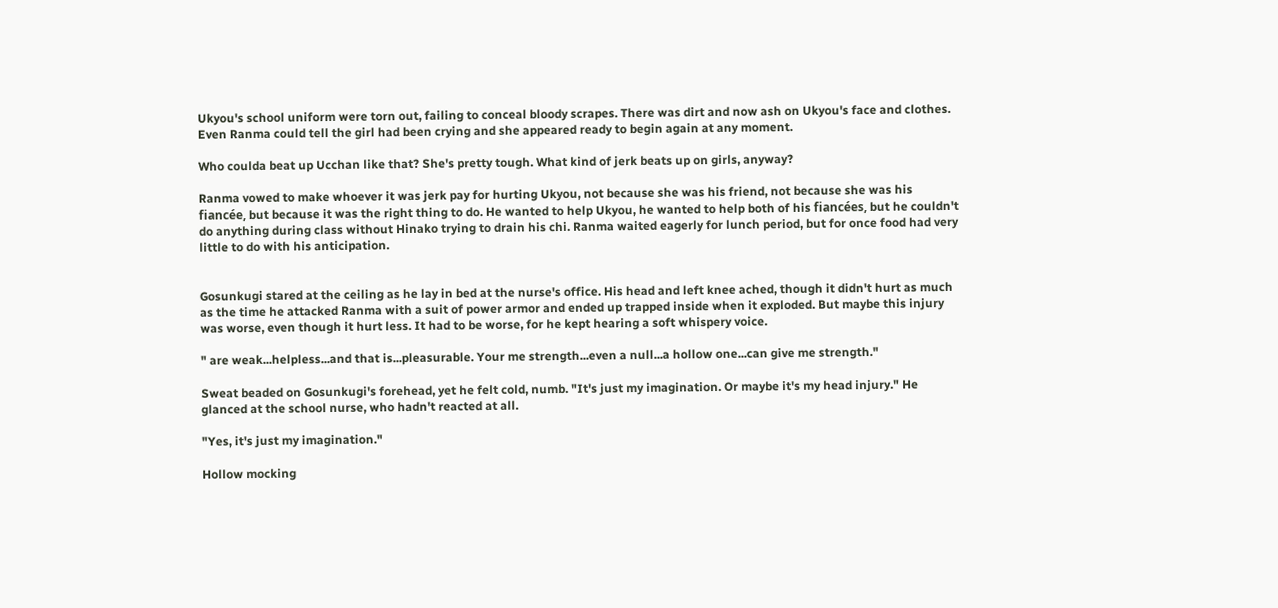Ukyou's school uniform were torn out, failing to conceal bloody scrapes. There was dirt and now ash on Ukyou's face and clothes. Even Ranma could tell the girl had been crying and she appeared ready to begin again at any moment.

Who coulda beat up Ucchan like that? She's pretty tough. What kind of jerk beats up on girls, anyway?

Ranma vowed to make whoever it was jerk pay for hurting Ukyou, not because she was his friend, not because she was his fiancée, but because it was the right thing to do. He wanted to help Ukyou, he wanted to help both of his fiancées, but he couldn't do anything during class without Hinako trying to drain his chi. Ranma waited eagerly for lunch period, but for once food had very little to do with his anticipation.


Gosunkugi stared at the ceiling as he lay in bed at the nurse's office. His head and left knee ached, though it didn't hurt as much as the time he attacked Ranma with a suit of power armor and ended up trapped inside when it exploded. But maybe this injury was worse, even though it hurt less. It had to be worse, for he kept hearing a soft whispery voice.

" are weak...helpless...and that is...pleasurable. Your me strength...even a null...a hollow one...can give me strength."

Sweat beaded on Gosunkugi's forehead, yet he felt cold, numb. "It's just my imagination. Or maybe it's my head injury." He glanced at the school nurse, who hadn't reacted at all.

"Yes, it's just my imagination."

Hollow mocking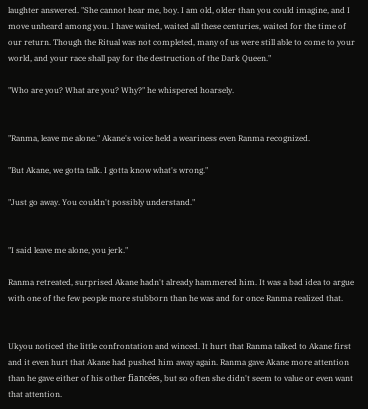laughter answered. "She cannot hear me, boy. I am old, older than you could imagine, and I move unheard among you. I have waited, waited all these centuries, waited for the time of our return. Though the Ritual was not completed, many of us were still able to come to your world, and your race shall pay for the destruction of the Dark Queen."

"Who are you? What are you? Why?" he whispered hoarsely.


"Ranma, leave me alone." Akane's voice held a weariness even Ranma recognized.

"But Akane, we gotta talk. I gotta know what's wrong."

"Just go away. You couldn't possibly understand."


"I said leave me alone, you jerk."

Ranma retreated, surprised Akane hadn't already hammered him. It was a bad idea to argue with one of the few people more stubborn than he was and for once Ranma realized that.


Ukyou noticed the little confrontation and winced. It hurt that Ranma talked to Akane first and it even hurt that Akane had pushed him away again. Ranma gave Akane more attention than he gave either of his other fiancées, but so often she didn't seem to value or even want that attention.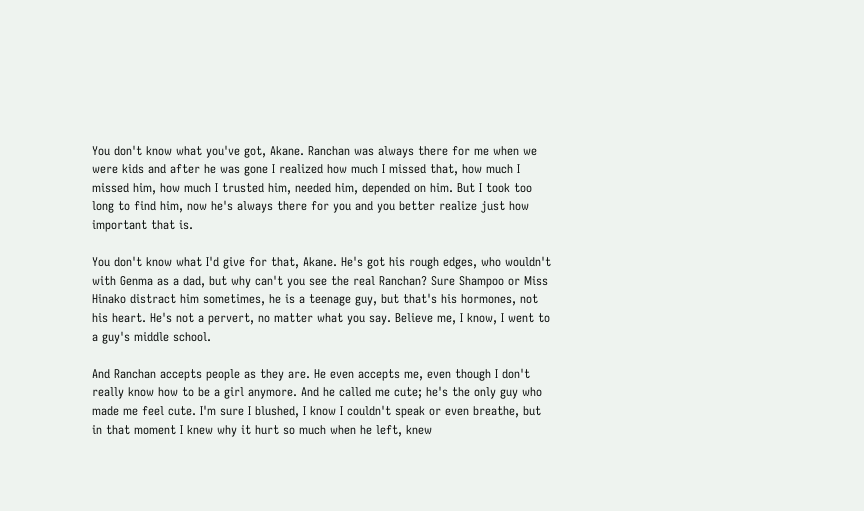You don't know what you've got, Akane. Ranchan was always there for me when we were kids and after he was gone I realized how much I missed that, how much I missed him, how much I trusted him, needed him, depended on him. But I took too long to find him, now he's always there for you and you better realize just how important that is.

You don't know what I'd give for that, Akane. He's got his rough edges, who wouldn't with Genma as a dad, but why can't you see the real Ranchan? Sure Shampoo or Miss Hinako distract him sometimes, he is a teenage guy, but that's his hormones, not his heart. He's not a pervert, no matter what you say. Believe me, I know, I went to a guy's middle school.

And Ranchan accepts people as they are. He even accepts me, even though I don't really know how to be a girl anymore. And he called me cute; he's the only guy who made me feel cute. I'm sure I blushed, I know I couldn't speak or even breathe, but in that moment I knew why it hurt so much when he left, knew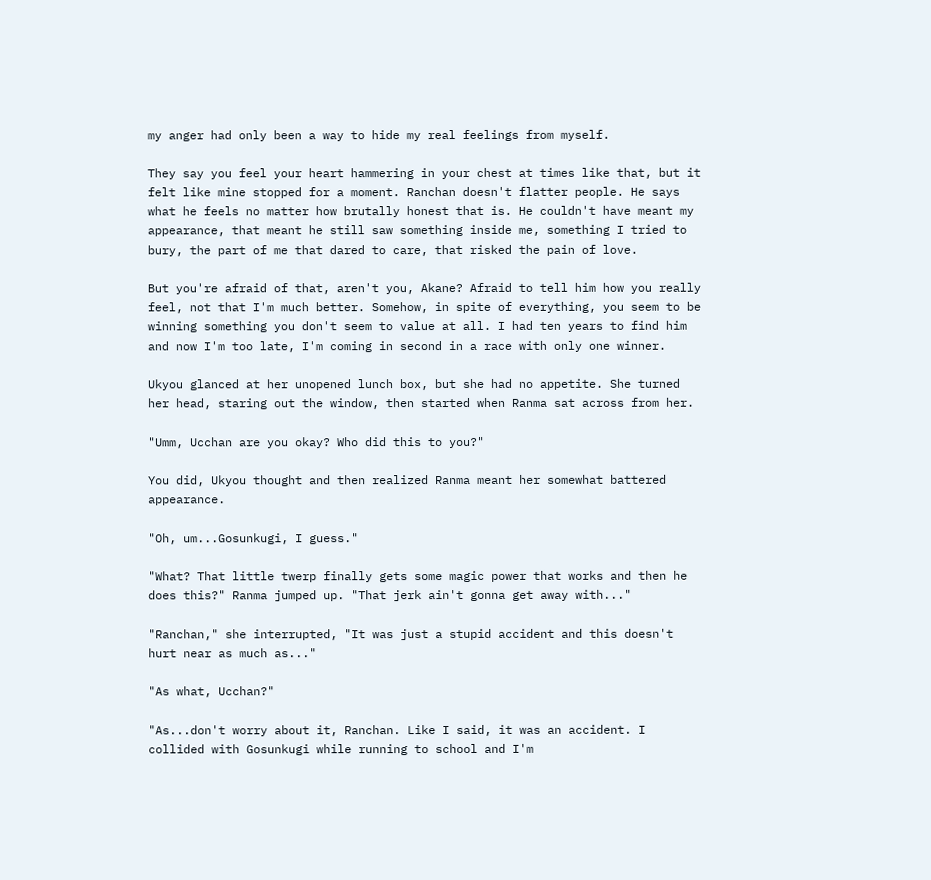my anger had only been a way to hide my real feelings from myself.

They say you feel your heart hammering in your chest at times like that, but it felt like mine stopped for a moment. Ranchan doesn't flatter people. He says what he feels no matter how brutally honest that is. He couldn't have meant my appearance, that meant he still saw something inside me, something I tried to bury, the part of me that dared to care, that risked the pain of love.

But you're afraid of that, aren't you, Akane? Afraid to tell him how you really feel, not that I'm much better. Somehow, in spite of everything, you seem to be winning something you don't seem to value at all. I had ten years to find him and now I'm too late, I'm coming in second in a race with only one winner.

Ukyou glanced at her unopened lunch box, but she had no appetite. She turned her head, staring out the window, then started when Ranma sat across from her.

"Umm, Ucchan are you okay? Who did this to you?"

You did, Ukyou thought and then realized Ranma meant her somewhat battered appearance.

"Oh, um...Gosunkugi, I guess."

"What? That little twerp finally gets some magic power that works and then he does this?" Ranma jumped up. "That jerk ain't gonna get away with..."

"Ranchan," she interrupted, "It was just a stupid accident and this doesn't hurt near as much as..."

"As what, Ucchan?"

"As...don't worry about it, Ranchan. Like I said, it was an accident. I collided with Gosunkugi while running to school and I'm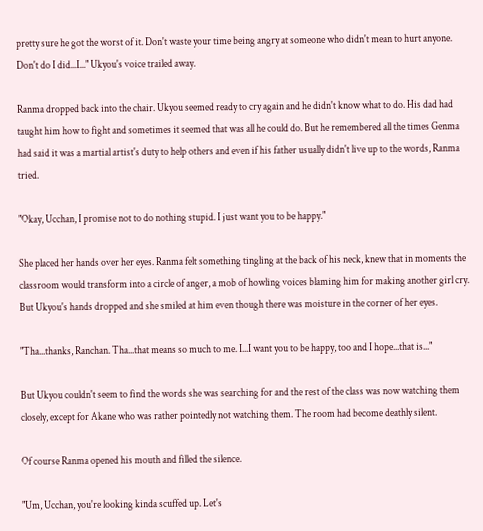pretty sure he got the worst of it. Don't waste your time being angry at someone who didn't mean to hurt anyone. Don't do I did...I..." Ukyou's voice trailed away.

Ranma dropped back into the chair. Ukyou seemed ready to cry again and he didn't know what to do. His dad had taught him how to fight and sometimes it seemed that was all he could do. But he remembered all the times Genma had said it was a martial artist's duty to help others and even if his father usually didn't live up to the words, Ranma tried.

"Okay, Ucchan, I promise not to do nothing stupid. I just want you to be happy."

She placed her hands over her eyes. Ranma felt something tingling at the back of his neck, knew that in moments the classroom would transform into a circle of anger, a mob of howling voices blaming him for making another girl cry. But Ukyou's hands dropped and she smiled at him even though there was moisture in the corner of her eyes.

"Tha...thanks, Ranchan. Tha...that means so much to me. I...I want you to be happy, too and I hope...that is..."

But Ukyou couldn't seem to find the words she was searching for and the rest of the class was now watching them closely, except for Akane who was rather pointedly not watching them. The room had become deathly silent.

Of course Ranma opened his mouth and filled the silence.

"Um, Ucchan, you're looking kinda scuffed up. Let's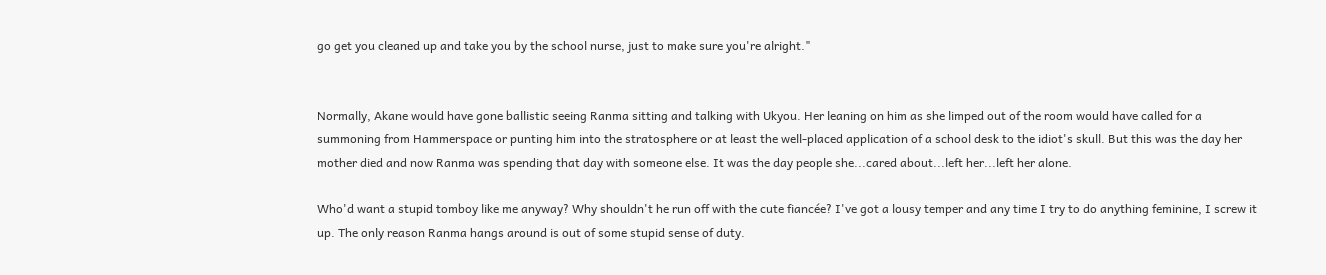go get you cleaned up and take you by the school nurse, just to make sure you're alright."


Normally, Akane would have gone ballistic seeing Ranma sitting and talking with Ukyou. Her leaning on him as she limped out of the room would have called for a summoning from Hammerspace or punting him into the stratosphere or at least the well-placed application of a school desk to the idiot's skull. But this was the day her mother died and now Ranma was spending that day with someone else. It was the day people she...cared about...left her...left her alone.

Who'd want a stupid tomboy like me anyway? Why shouldn't he run off with the cute fiancée? I've got a lousy temper and any time I try to do anything feminine, I screw it up. The only reason Ranma hangs around is out of some stupid sense of duty.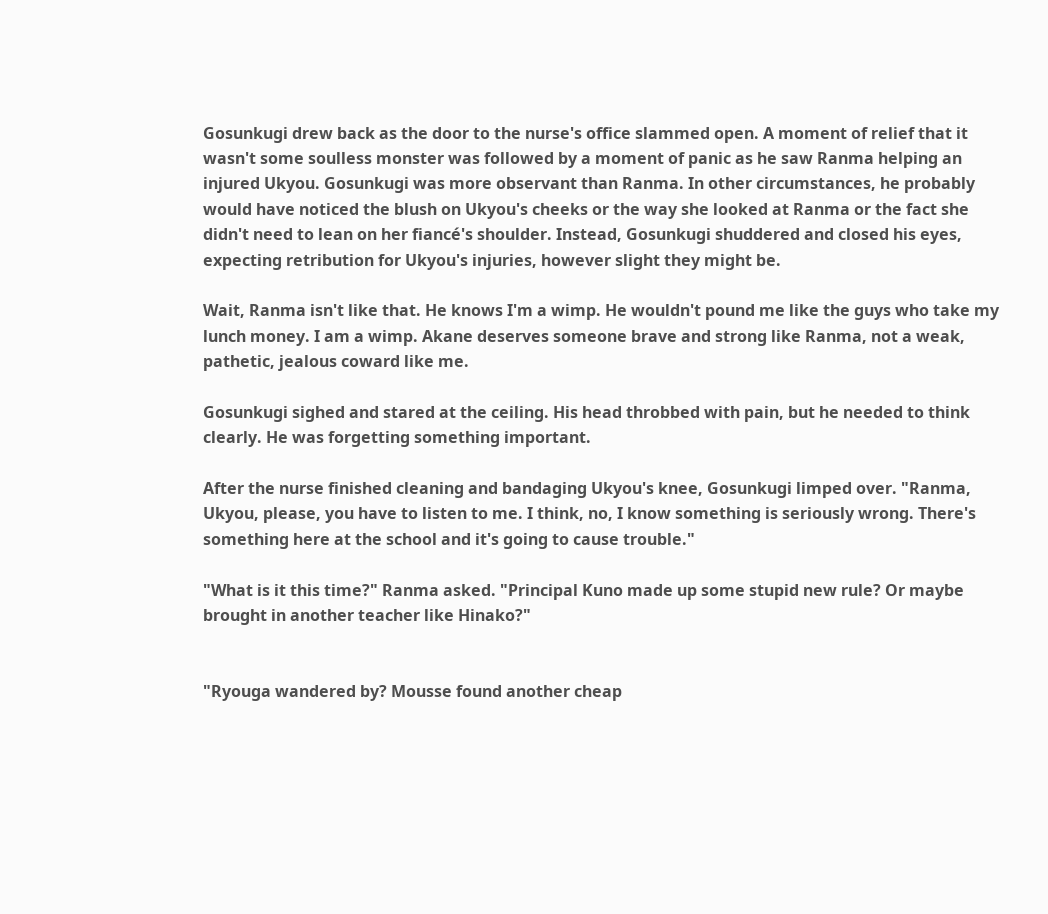Gosunkugi drew back as the door to the nurse's office slammed open. A moment of relief that it wasn't some soulless monster was followed by a moment of panic as he saw Ranma helping an injured Ukyou. Gosunkugi was more observant than Ranma. In other circumstances, he probably would have noticed the blush on Ukyou's cheeks or the way she looked at Ranma or the fact she didn't need to lean on her fiancé's shoulder. Instead, Gosunkugi shuddered and closed his eyes, expecting retribution for Ukyou's injuries, however slight they might be.

Wait, Ranma isn't like that. He knows I'm a wimp. He wouldn't pound me like the guys who take my lunch money. I am a wimp. Akane deserves someone brave and strong like Ranma, not a weak, pathetic, jealous coward like me.

Gosunkugi sighed and stared at the ceiling. His head throbbed with pain, but he needed to think clearly. He was forgetting something important.

After the nurse finished cleaning and bandaging Ukyou's knee, Gosunkugi limped over. "Ranma, Ukyou, please, you have to listen to me. I think, no, I know something is seriously wrong. There's something here at the school and it's going to cause trouble."

"What is it this time?" Ranma asked. "Principal Kuno made up some stupid new rule? Or maybe brought in another teacher like Hinako?"


"Ryouga wandered by? Mousse found another cheap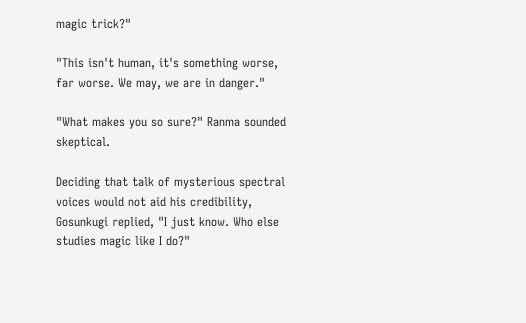magic trick?"

"This isn't human, it's something worse, far worse. We may, we are in danger."

"What makes you so sure?" Ranma sounded skeptical.

Deciding that talk of mysterious spectral voices would not aid his credibility, Gosunkugi replied, "I just know. Who else studies magic like I do?"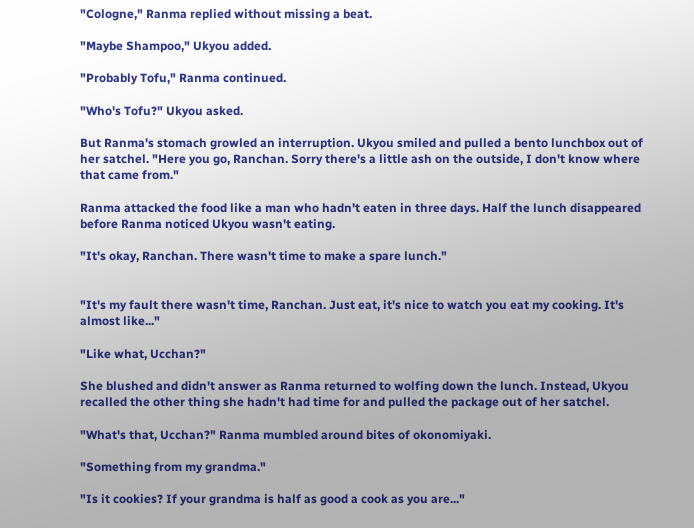"Cologne," Ranma replied without missing a beat.

"Maybe Shampoo," Ukyou added.

"Probably Tofu," Ranma continued.

"Who's Tofu?" Ukyou asked.

But Ranma's stomach growled an interruption. Ukyou smiled and pulled a bento lunchbox out of her satchel. "Here you go, Ranchan. Sorry there's a little ash on the outside, I don't know where that came from."

Ranma attacked the food like a man who hadn't eaten in three days. Half the lunch disappeared before Ranma noticed Ukyou wasn't eating.

"It's okay, Ranchan. There wasn't time to make a spare lunch."


"It's my fault there wasn't time, Ranchan. Just eat, it's nice to watch you eat my cooking. It's almost like..."

"Like what, Ucchan?"

She blushed and didn't answer as Ranma returned to wolfing down the lunch. Instead, Ukyou recalled the other thing she hadn't had time for and pulled the package out of her satchel.

"What's that, Ucchan?" Ranma mumbled around bites of okonomiyaki.

"Something from my grandma."

"Is it cookies? If your grandma is half as good a cook as you are..."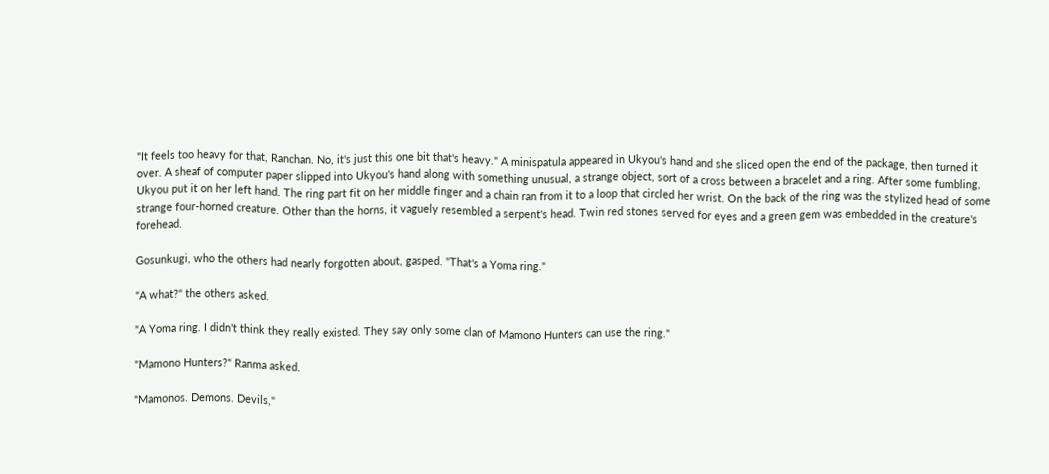"It feels too heavy for that, Ranchan. No, it's just this one bit that's heavy." A minispatula appeared in Ukyou's hand and she sliced open the end of the package, then turned it over. A sheaf of computer paper slipped into Ukyou's hand along with something unusual, a strange object, sort of a cross between a bracelet and a ring. After some fumbling, Ukyou put it on her left hand. The ring part fit on her middle finger and a chain ran from it to a loop that circled her wrist. On the back of the ring was the stylized head of some strange four-horned creature. Other than the horns, it vaguely resembled a serpent's head. Twin red stones served for eyes and a green gem was embedded in the creature's forehead.

Gosunkugi, who the others had nearly forgotten about, gasped. "That's a Yoma ring."

"A what?" the others asked.

"A Yoma ring. I didn't think they really existed. They say only some clan of Mamono Hunters can use the ring."

"Mamono Hunters?" Ranma asked.

"Mamonos. Demons. Devils,"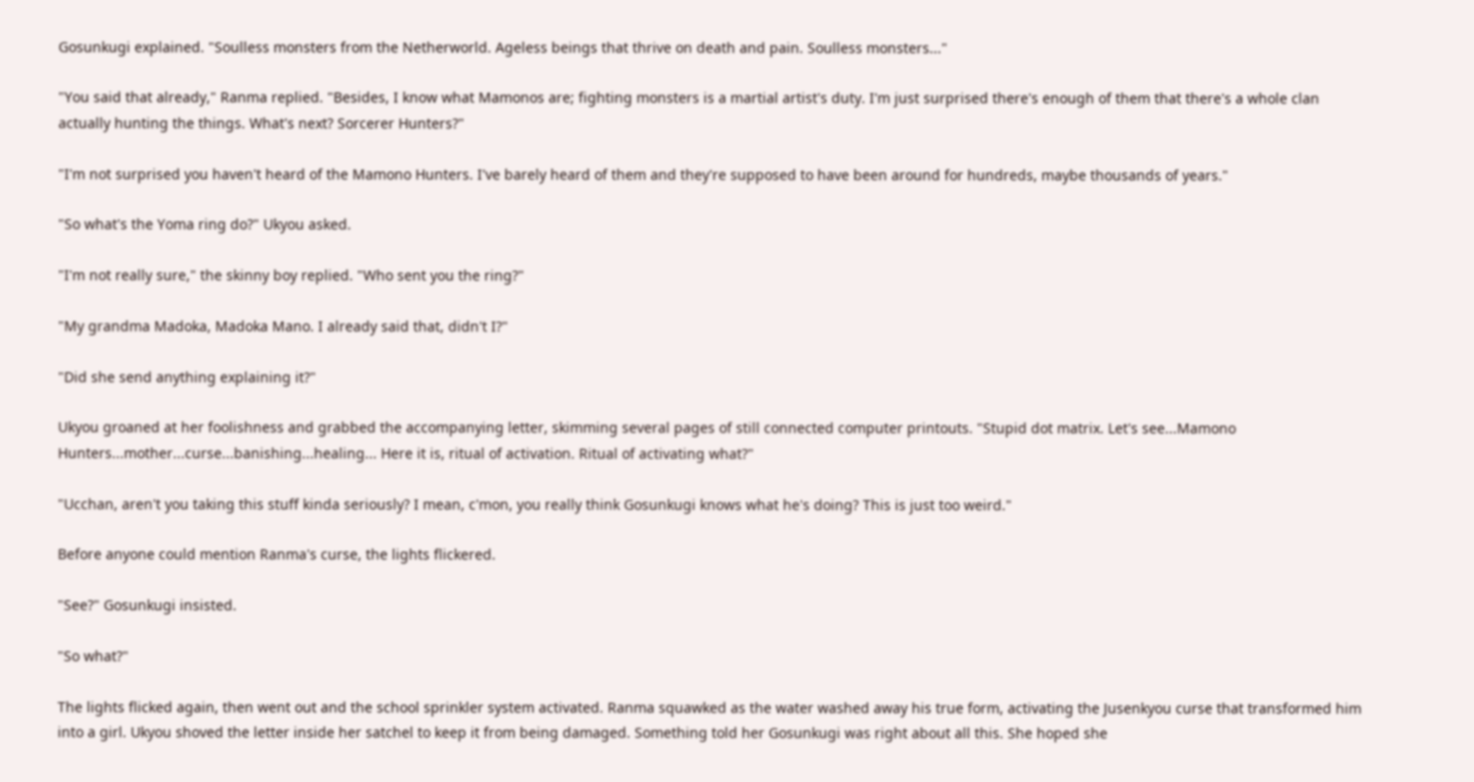Gosunkugi explained. "Soulless monsters from the Netherworld. Ageless beings that thrive on death and pain. Soulless monsters..."

"You said that already," Ranma replied. "Besides, I know what Mamonos are; fighting monsters is a martial artist's duty. I'm just surprised there's enough of them that there's a whole clan actually hunting the things. What's next? Sorcerer Hunters?"

"I'm not surprised you haven't heard of the Mamono Hunters. I've barely heard of them and they're supposed to have been around for hundreds, maybe thousands of years."

"So what's the Yoma ring do?" Ukyou asked.

"I'm not really sure," the skinny boy replied. "Who sent you the ring?"

"My grandma Madoka, Madoka Mano. I already said that, didn't I?"

"Did she send anything explaining it?"

Ukyou groaned at her foolishness and grabbed the accompanying letter, skimming several pages of still connected computer printouts. "Stupid dot matrix. Let's see...Mamono Hunters...mother...curse...banishing...healing... Here it is, ritual of activation. Ritual of activating what?"

"Ucchan, aren't you taking this stuff kinda seriously? I mean, c'mon, you really think Gosunkugi knows what he's doing? This is just too weird."

Before anyone could mention Ranma's curse, the lights flickered.

"See?" Gosunkugi insisted.

"So what?"

The lights flicked again, then went out and the school sprinkler system activated. Ranma squawked as the water washed away his true form, activating the Jusenkyou curse that transformed him into a girl. Ukyou shoved the letter inside her satchel to keep it from being damaged. Something told her Gosunkugi was right about all this. She hoped she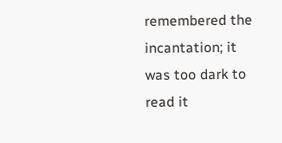remembered the incantation; it was too dark to read it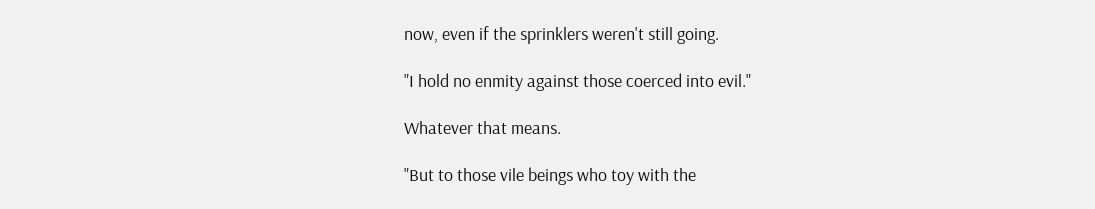now, even if the sprinklers weren't still going.

"I hold no enmity against those coerced into evil."

Whatever that means.

"But to those vile beings who toy with the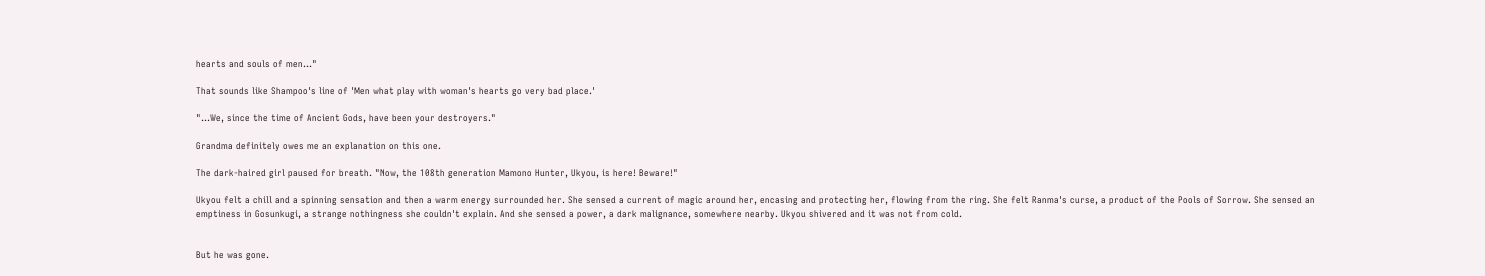hearts and souls of men..."

That sounds like Shampoo's line of 'Men what play with woman's hearts go very bad place.'

"...We, since the time of Ancient Gods, have been your destroyers."

Grandma definitely owes me an explanation on this one.

The dark-haired girl paused for breath. "Now, the 108th generation Mamono Hunter, Ukyou, is here! Beware!"

Ukyou felt a chill and a spinning sensation and then a warm energy surrounded her. She sensed a current of magic around her, encasing and protecting her, flowing from the ring. She felt Ranma's curse, a product of the Pools of Sorrow. She sensed an emptiness in Gosunkugi, a strange nothingness she couldn't explain. And she sensed a power, a dark malignance, somewhere nearby. Ukyou shivered and it was not from cold.


But he was gone.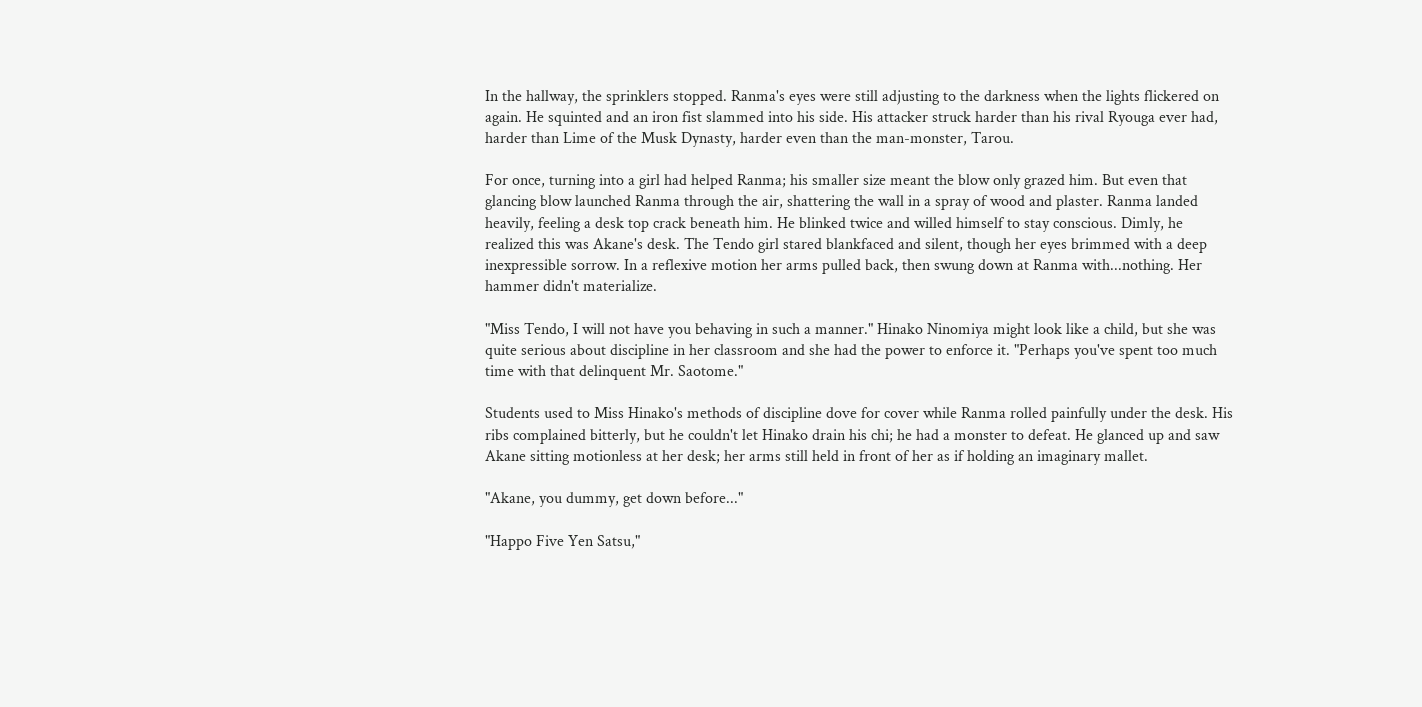In the hallway, the sprinklers stopped. Ranma's eyes were still adjusting to the darkness when the lights flickered on again. He squinted and an iron fist slammed into his side. His attacker struck harder than his rival Ryouga ever had, harder than Lime of the Musk Dynasty, harder even than the man-monster, Tarou.

For once, turning into a girl had helped Ranma; his smaller size meant the blow only grazed him. But even that glancing blow launched Ranma through the air, shattering the wall in a spray of wood and plaster. Ranma landed heavily, feeling a desk top crack beneath him. He blinked twice and willed himself to stay conscious. Dimly, he realized this was Akane's desk. The Tendo girl stared blankfaced and silent, though her eyes brimmed with a deep inexpressible sorrow. In a reflexive motion her arms pulled back, then swung down at Ranma with...nothing. Her hammer didn't materialize.

"Miss Tendo, I will not have you behaving in such a manner." Hinako Ninomiya might look like a child, but she was quite serious about discipline in her classroom and she had the power to enforce it. "Perhaps you've spent too much time with that delinquent Mr. Saotome."

Students used to Miss Hinako's methods of discipline dove for cover while Ranma rolled painfully under the desk. His ribs complained bitterly, but he couldn't let Hinako drain his chi; he had a monster to defeat. He glanced up and saw Akane sitting motionless at her desk; her arms still held in front of her as if holding an imaginary mallet.

"Akane, you dummy, get down before..."

"Happo Five Yen Satsu,"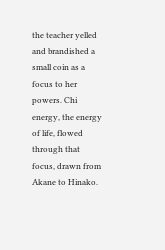the teacher yelled and brandished a small coin as a focus to her powers. Chi energy, the energy of life, flowed through that focus, drawn from Akane to Hinako.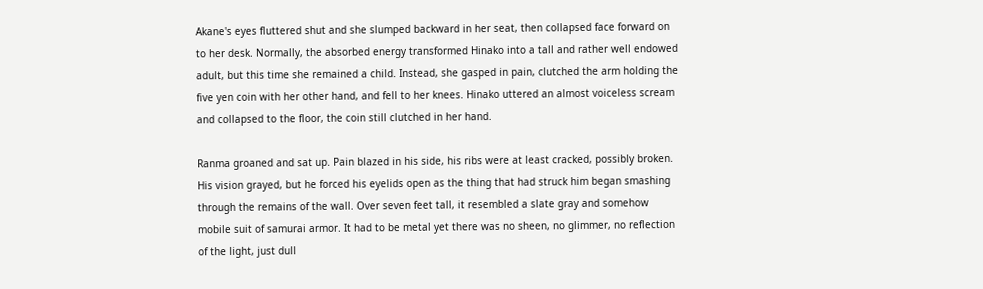Akane's eyes fluttered shut and she slumped backward in her seat, then collapsed face forward on to her desk. Normally, the absorbed energy transformed Hinako into a tall and rather well endowed adult, but this time she remained a child. Instead, she gasped in pain, clutched the arm holding the five yen coin with her other hand, and fell to her knees. Hinako uttered an almost voiceless scream and collapsed to the floor, the coin still clutched in her hand.

Ranma groaned and sat up. Pain blazed in his side, his ribs were at least cracked, possibly broken. His vision grayed, but he forced his eyelids open as the thing that had struck him began smashing through the remains of the wall. Over seven feet tall, it resembled a slate gray and somehow mobile suit of samurai armor. It had to be metal yet there was no sheen, no glimmer, no reflection of the light, just dull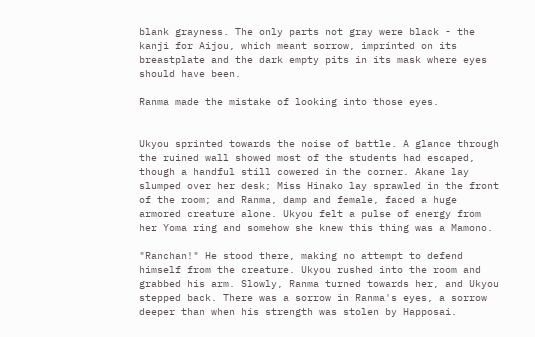blank grayness. The only parts not gray were black - the kanji for Aijou, which meant sorrow, imprinted on its breastplate and the dark empty pits in its mask where eyes should have been.

Ranma made the mistake of looking into those eyes.


Ukyou sprinted towards the noise of battle. A glance through the ruined wall showed most of the students had escaped, though a handful still cowered in the corner. Akane lay slumped over her desk; Miss Hinako lay sprawled in the front of the room; and Ranma, damp and female, faced a huge armored creature alone. Ukyou felt a pulse of energy from her Yoma ring and somehow she knew this thing was a Mamono.

"Ranchan!" He stood there, making no attempt to defend himself from the creature. Ukyou rushed into the room and grabbed his arm. Slowly, Ranma turned towards her, and Ukyou stepped back. There was a sorrow in Ranma's eyes, a sorrow deeper than when his strength was stolen by Happosai.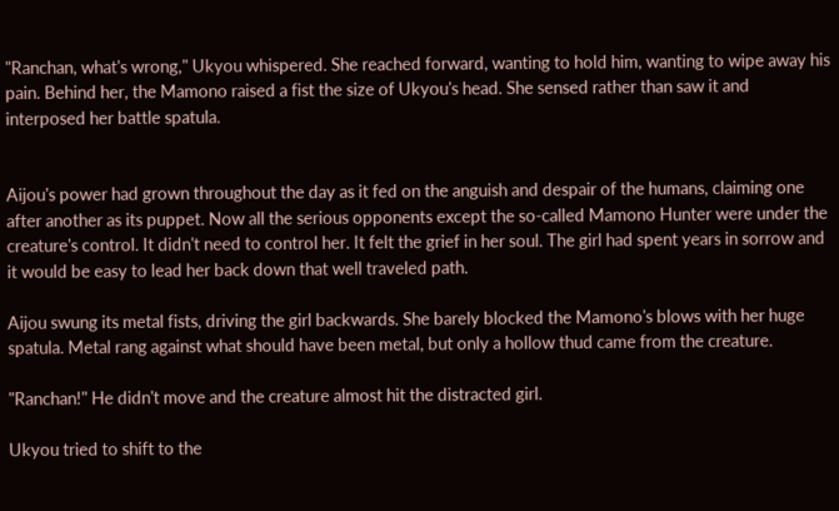"Ranchan, what's wrong," Ukyou whispered. She reached forward, wanting to hold him, wanting to wipe away his pain. Behind her, the Mamono raised a fist the size of Ukyou's head. She sensed rather than saw it and interposed her battle spatula.


Aijou's power had grown throughout the day as it fed on the anguish and despair of the humans, claiming one after another as its puppet. Now all the serious opponents except the so-called Mamono Hunter were under the creature's control. It didn't need to control her. It felt the grief in her soul. The girl had spent years in sorrow and it would be easy to lead her back down that well traveled path.

Aijou swung its metal fists, driving the girl backwards. She barely blocked the Mamono's blows with her huge spatula. Metal rang against what should have been metal, but only a hollow thud came from the creature.

"Ranchan!" He didn't move and the creature almost hit the distracted girl.

Ukyou tried to shift to the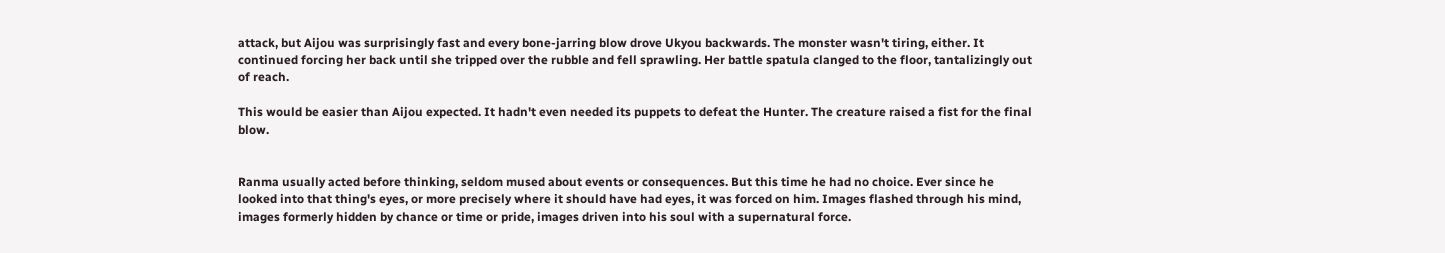attack, but Aijou was surprisingly fast and every bone-jarring blow drove Ukyou backwards. The monster wasn't tiring, either. It continued forcing her back until she tripped over the rubble and fell sprawling. Her battle spatula clanged to the floor, tantalizingly out of reach.

This would be easier than Aijou expected. It hadn't even needed its puppets to defeat the Hunter. The creature raised a fist for the final blow.


Ranma usually acted before thinking, seldom mused about events or consequences. But this time he had no choice. Ever since he looked into that thing's eyes, or more precisely where it should have had eyes, it was forced on him. Images flashed through his mind, images formerly hidden by chance or time or pride, images driven into his soul with a supernatural force.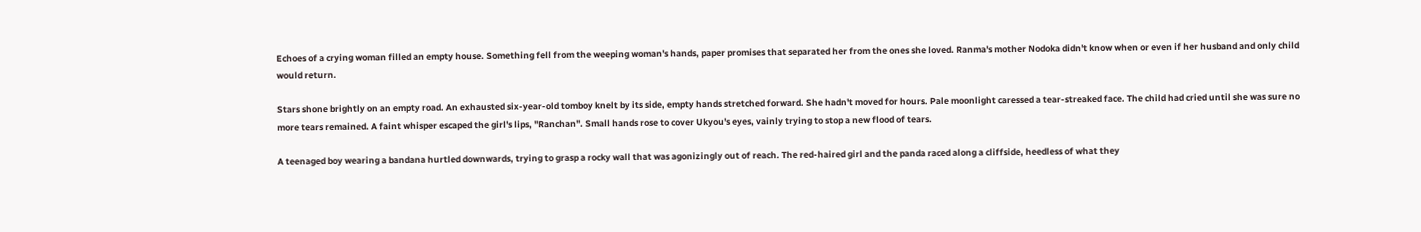Echoes of a crying woman filled an empty house. Something fell from the weeping woman's hands, paper promises that separated her from the ones she loved. Ranma's mother Nodoka didn't know when or even if her husband and only child would return.

Stars shone brightly on an empty road. An exhausted six-year-old tomboy knelt by its side, empty hands stretched forward. She hadn't moved for hours. Pale moonlight caressed a tear-streaked face. The child had cried until she was sure no more tears remained. A faint whisper escaped the girl's lips, "Ranchan". Small hands rose to cover Ukyou's eyes, vainly trying to stop a new flood of tears.

A teenaged boy wearing a bandana hurtled downwards, trying to grasp a rocky wall that was agonizingly out of reach. The red-haired girl and the panda raced along a cliffside, heedless of what they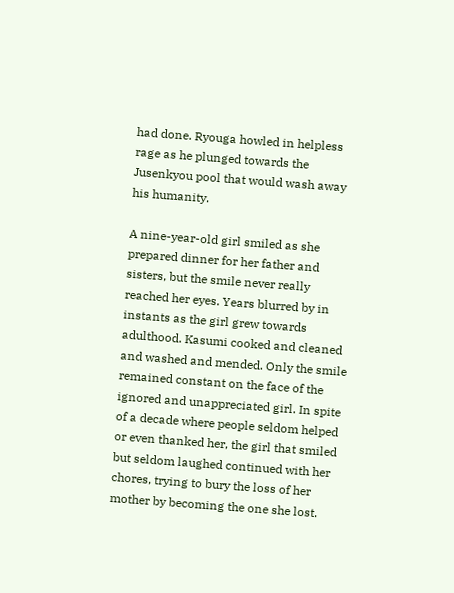had done. Ryouga howled in helpless rage as he plunged towards the Jusenkyou pool that would wash away his humanity.

A nine-year-old girl smiled as she prepared dinner for her father and sisters, but the smile never really reached her eyes. Years blurred by in instants as the girl grew towards adulthood. Kasumi cooked and cleaned and washed and mended. Only the smile remained constant on the face of the ignored and unappreciated girl. In spite of a decade where people seldom helped or even thanked her, the girl that smiled but seldom laughed continued with her chores, trying to bury the loss of her mother by becoming the one she lost.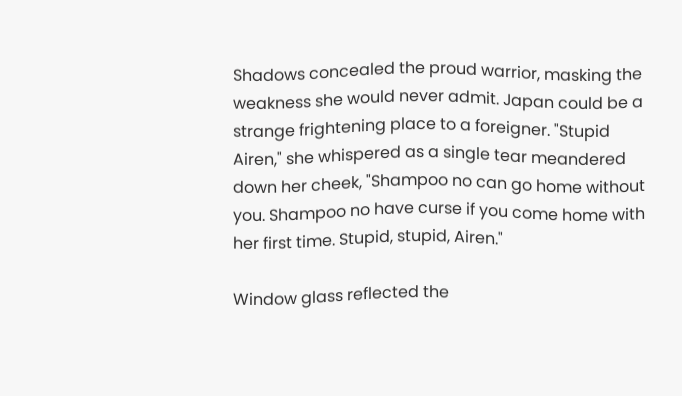Shadows concealed the proud warrior, masking the weakness she would never admit. Japan could be a strange frightening place to a foreigner. "Stupid Airen," she whispered as a single tear meandered down her cheek, "Shampoo no can go home without you. Shampoo no have curse if you come home with her first time. Stupid, stupid, Airen."

Window glass reflected the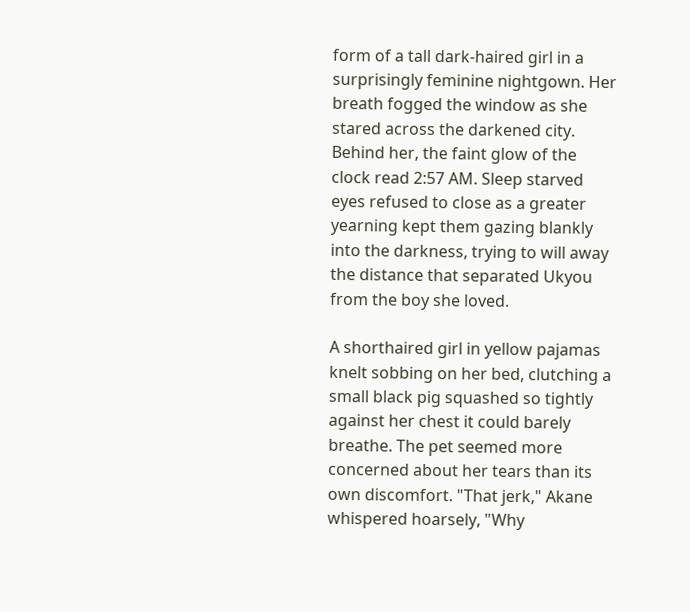form of a tall dark-haired girl in a surprisingly feminine nightgown. Her breath fogged the window as she stared across the darkened city. Behind her, the faint glow of the clock read 2:57 AM. Sleep starved eyes refused to close as a greater yearning kept them gazing blankly into the darkness, trying to will away the distance that separated Ukyou from the boy she loved.

A shorthaired girl in yellow pajamas knelt sobbing on her bed, clutching a small black pig squashed so tightly against her chest it could barely breathe. The pet seemed more concerned about her tears than its own discomfort. "That jerk," Akane whispered hoarsely, "Why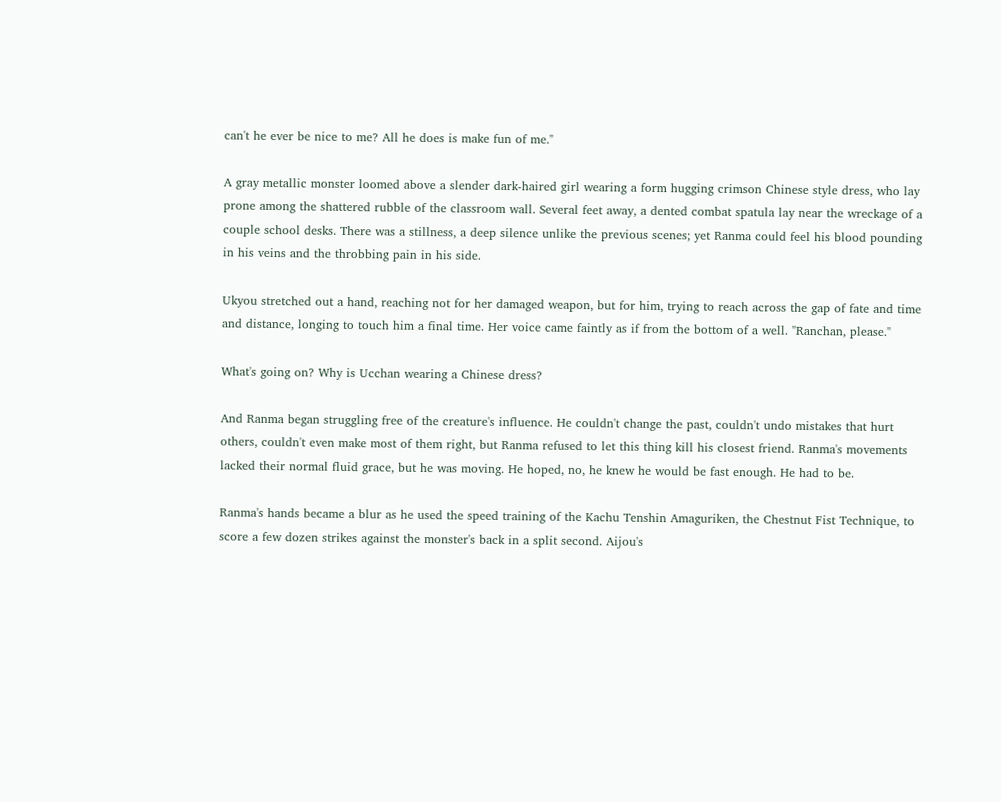can't he ever be nice to me? All he does is make fun of me."

A gray metallic monster loomed above a slender dark-haired girl wearing a form hugging crimson Chinese style dress, who lay prone among the shattered rubble of the classroom wall. Several feet away, a dented combat spatula lay near the wreckage of a couple school desks. There was a stillness, a deep silence unlike the previous scenes; yet Ranma could feel his blood pounding in his veins and the throbbing pain in his side.

Ukyou stretched out a hand, reaching not for her damaged weapon, but for him, trying to reach across the gap of fate and time and distance, longing to touch him a final time. Her voice came faintly as if from the bottom of a well. "Ranchan, please."

What's going on? Why is Ucchan wearing a Chinese dress?

And Ranma began struggling free of the creature's influence. He couldn't change the past, couldn't undo mistakes that hurt others, couldn't even make most of them right, but Ranma refused to let this thing kill his closest friend. Ranma's movements lacked their normal fluid grace, but he was moving. He hoped, no, he knew he would be fast enough. He had to be.

Ranma's hands became a blur as he used the speed training of the Kachu Tenshin Amaguriken, the Chestnut Fist Technique, to score a few dozen strikes against the monster's back in a split second. Aijou's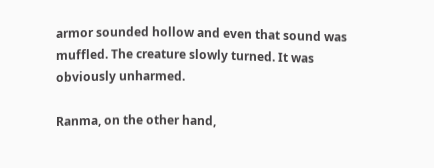armor sounded hollow and even that sound was muffled. The creature slowly turned. It was obviously unharmed.

Ranma, on the other hand,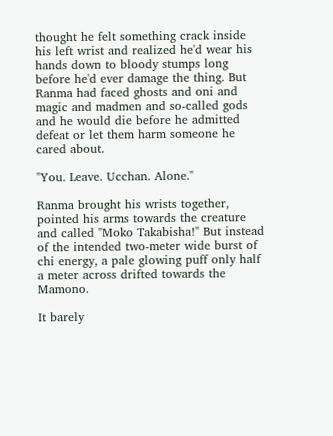thought he felt something crack inside his left wrist and realized he'd wear his hands down to bloody stumps long before he'd ever damage the thing. But Ranma had faced ghosts and oni and magic and madmen and so-called gods and he would die before he admitted defeat or let them harm someone he cared about.

"You. Leave. Ucchan. Alone."

Ranma brought his wrists together, pointed his arms towards the creature and called "Moko Takabisha!" But instead of the intended two-meter wide burst of chi energy, a pale glowing puff only half a meter across drifted towards the Mamono.

It barely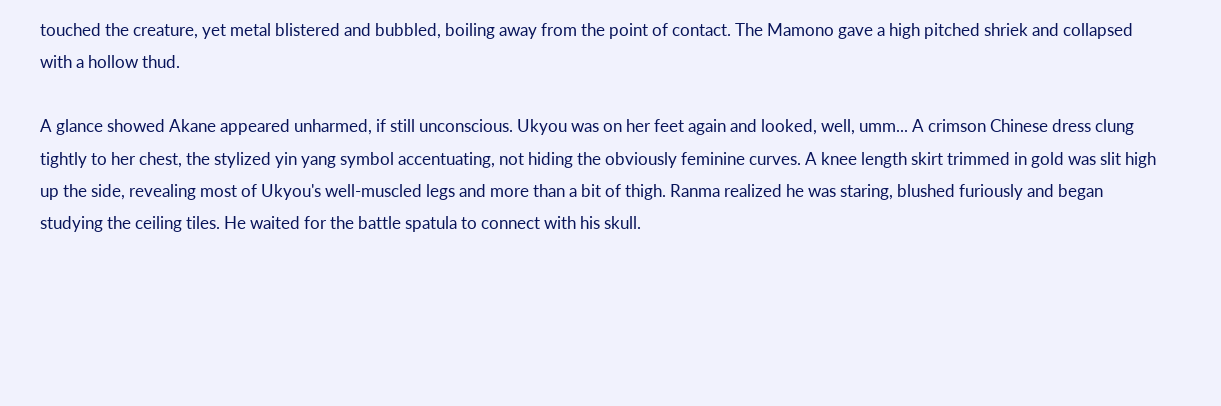touched the creature, yet metal blistered and bubbled, boiling away from the point of contact. The Mamono gave a high pitched shriek and collapsed with a hollow thud.

A glance showed Akane appeared unharmed, if still unconscious. Ukyou was on her feet again and looked, well, umm... A crimson Chinese dress clung tightly to her chest, the stylized yin yang symbol accentuating, not hiding the obviously feminine curves. A knee length skirt trimmed in gold was slit high up the side, revealing most of Ukyou's well-muscled legs and more than a bit of thigh. Ranma realized he was staring, blushed furiously and began studying the ceiling tiles. He waited for the battle spatula to connect with his skull.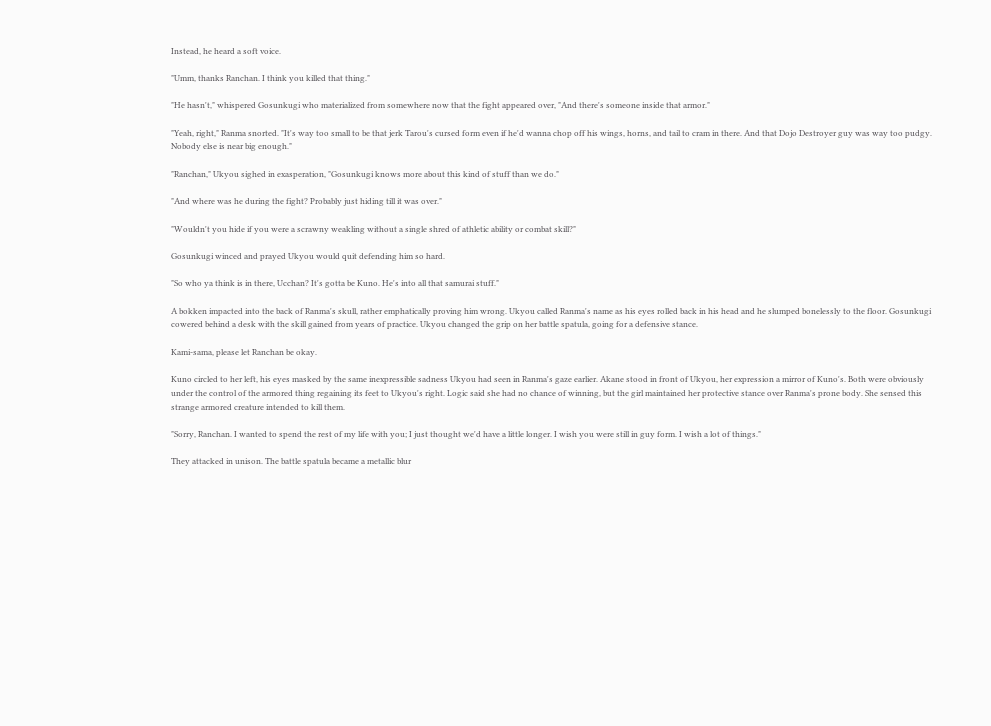Instead, he heard a soft voice.

"Umm, thanks Ranchan. I think you killed that thing."

"He hasn't," whispered Gosunkugi who materialized from somewhere now that the fight appeared over, "And there's someone inside that armor."

"Yeah, right," Ranma snorted. "It's way too small to be that jerk Tarou's cursed form even if he'd wanna chop off his wings, horns, and tail to cram in there. And that Dojo Destroyer guy was way too pudgy. Nobody else is near big enough."

"Ranchan," Ukyou sighed in exasperation, "Gosunkugi knows more about this kind of stuff than we do."

"And where was he during the fight? Probably just hiding till it was over."

"Wouldn't you hide if you were a scrawny weakling without a single shred of athletic ability or combat skill?"

Gosunkugi winced and prayed Ukyou would quit defending him so hard.

"So who ya think is in there, Ucchan? It's gotta be Kuno. He's into all that samurai stuff."

A bokken impacted into the back of Ranma's skull, rather emphatically proving him wrong. Ukyou called Ranma's name as his eyes rolled back in his head and he slumped bonelessly to the floor. Gosunkugi cowered behind a desk with the skill gained from years of practice. Ukyou changed the grip on her battle spatula, going for a defensive stance.

Kami-sama, please let Ranchan be okay.

Kuno circled to her left, his eyes masked by the same inexpressible sadness Ukyou had seen in Ranma's gaze earlier. Akane stood in front of Ukyou, her expression a mirror of Kuno's. Both were obviously under the control of the armored thing regaining its feet to Ukyou's right. Logic said she had no chance of winning, but the girl maintained her protective stance over Ranma's prone body. She sensed this strange armored creature intended to kill them.

"Sorry, Ranchan. I wanted to spend the rest of my life with you; I just thought we'd have a little longer. I wish you were still in guy form. I wish a lot of things."

They attacked in unison. The battle spatula became a metallic blur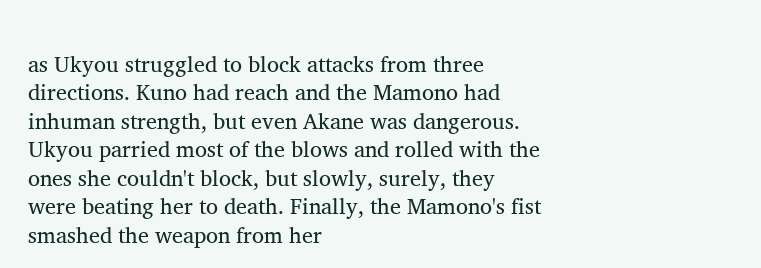as Ukyou struggled to block attacks from three directions. Kuno had reach and the Mamono had inhuman strength, but even Akane was dangerous. Ukyou parried most of the blows and rolled with the ones she couldn't block, but slowly, surely, they were beating her to death. Finally, the Mamono's fist smashed the weapon from her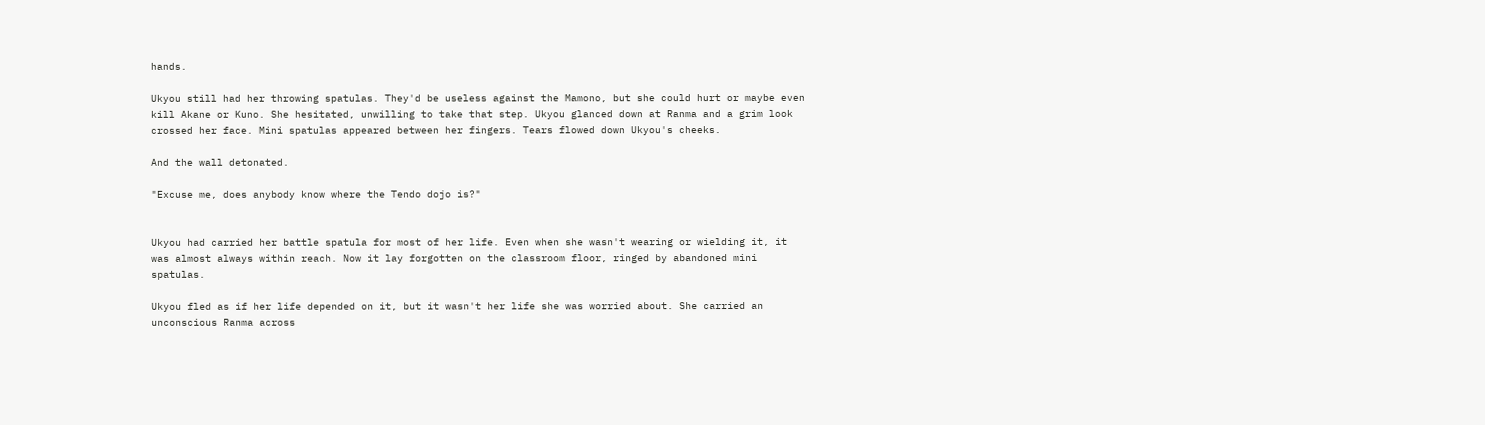hands.

Ukyou still had her throwing spatulas. They'd be useless against the Mamono, but she could hurt or maybe even kill Akane or Kuno. She hesitated, unwilling to take that step. Ukyou glanced down at Ranma and a grim look crossed her face. Mini spatulas appeared between her fingers. Tears flowed down Ukyou's cheeks.

And the wall detonated.

"Excuse me, does anybody know where the Tendo dojo is?"


Ukyou had carried her battle spatula for most of her life. Even when she wasn't wearing or wielding it, it was almost always within reach. Now it lay forgotten on the classroom floor, ringed by abandoned mini spatulas.

Ukyou fled as if her life depended on it, but it wasn't her life she was worried about. She carried an unconscious Ranma across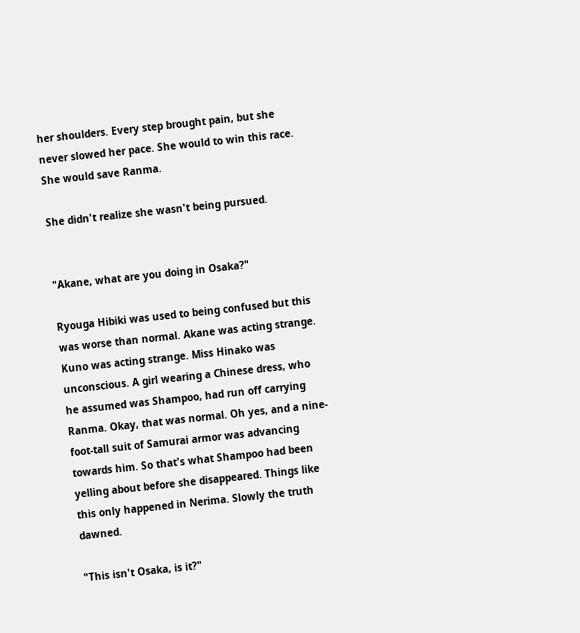her shoulders. Every step brought pain, but she never slowed her pace. She would to win this race. She would save Ranma.

She didn't realize she wasn't being pursued.


"Akane, what are you doing in Osaka?"

Ryouga Hibiki was used to being confused but this was worse than normal. Akane was acting strange. Kuno was acting strange. Miss Hinako was unconscious. A girl wearing a Chinese dress, who he assumed was Shampoo, had run off carrying Ranma. Okay, that was normal. Oh yes, and a nine-foot-tall suit of Samurai armor was advancing towards him. So that's what Shampoo had been yelling about before she disappeared. Things like this only happened in Nerima. Slowly the truth dawned.

"This isn't Osaka, is it?"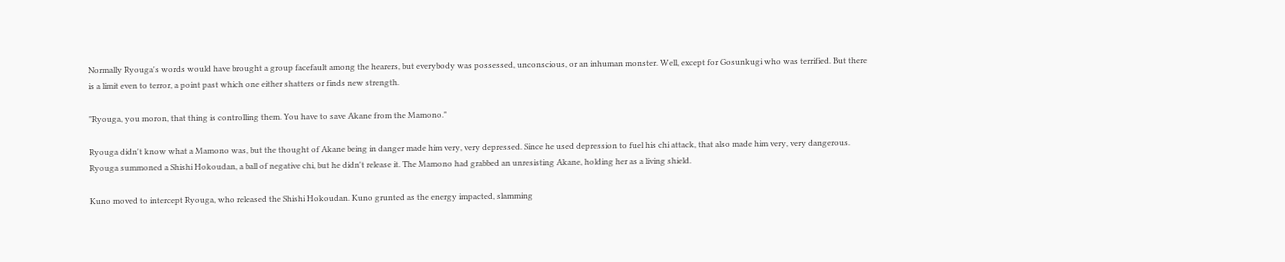Normally Ryouga's words would have brought a group facefault among the hearers, but everybody was possessed, unconscious, or an inhuman monster. Well, except for Gosunkugi who was terrified. But there is a limit even to terror, a point past which one either shatters or finds new strength.

"Ryouga, you moron, that thing is controlling them. You have to save Akane from the Mamono."

Ryouga didn't know what a Mamono was, but the thought of Akane being in danger made him very, very depressed. Since he used depression to fuel his chi attack, that also made him very, very dangerous. Ryouga summoned a Shishi Hokoudan, a ball of negative chi, but he didn't release it. The Mamono had grabbed an unresisting Akane, holding her as a living shield.

Kuno moved to intercept Ryouga, who released the Shishi Hokoudan. Kuno grunted as the energy impacted, slamming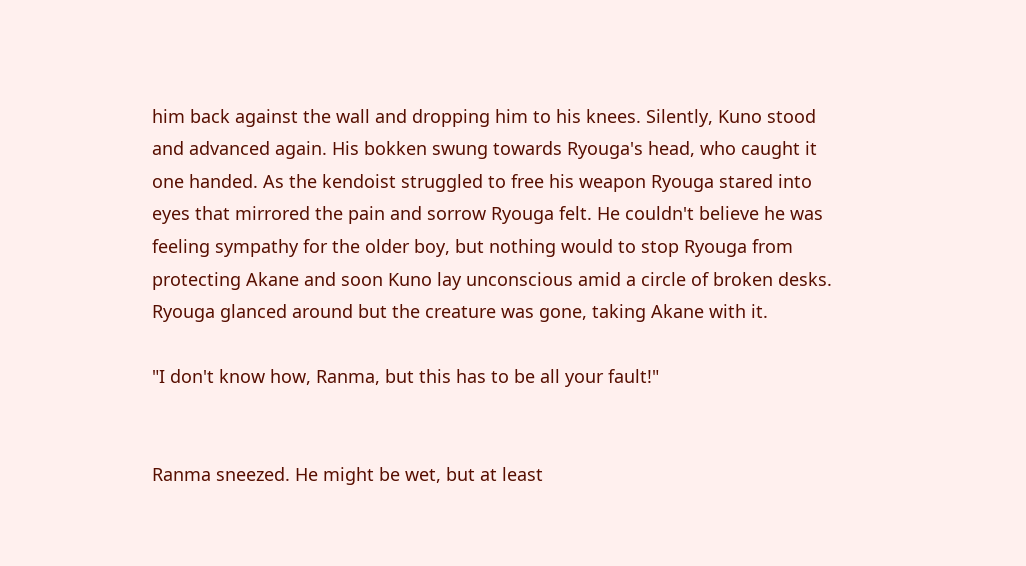him back against the wall and dropping him to his knees. Silently, Kuno stood and advanced again. His bokken swung towards Ryouga's head, who caught it one handed. As the kendoist struggled to free his weapon Ryouga stared into eyes that mirrored the pain and sorrow Ryouga felt. He couldn't believe he was feeling sympathy for the older boy, but nothing would to stop Ryouga from protecting Akane and soon Kuno lay unconscious amid a circle of broken desks. Ryouga glanced around but the creature was gone, taking Akane with it.

"I don't know how, Ranma, but this has to be all your fault!"


Ranma sneezed. He might be wet, but at least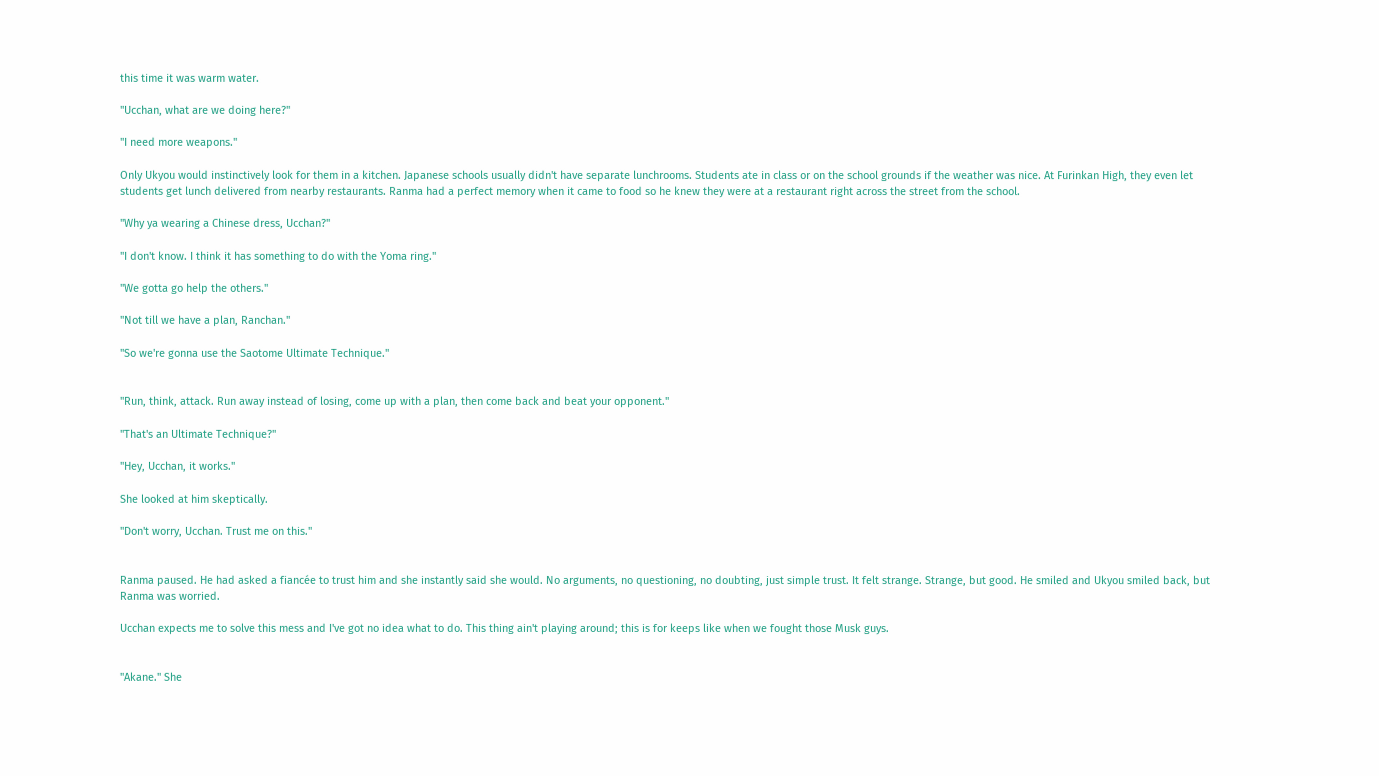this time it was warm water.

"Ucchan, what are we doing here?"

"I need more weapons."

Only Ukyou would instinctively look for them in a kitchen. Japanese schools usually didn't have separate lunchrooms. Students ate in class or on the school grounds if the weather was nice. At Furinkan High, they even let students get lunch delivered from nearby restaurants. Ranma had a perfect memory when it came to food so he knew they were at a restaurant right across the street from the school.

"Why ya wearing a Chinese dress, Ucchan?"

"I don't know. I think it has something to do with the Yoma ring."

"We gotta go help the others."

"Not till we have a plan, Ranchan."

"So we're gonna use the Saotome Ultimate Technique."


"Run, think, attack. Run away instead of losing, come up with a plan, then come back and beat your opponent."

"That's an Ultimate Technique?"

"Hey, Ucchan, it works."

She looked at him skeptically.

"Don't worry, Ucchan. Trust me on this."


Ranma paused. He had asked a fiancée to trust him and she instantly said she would. No arguments, no questioning, no doubting, just simple trust. It felt strange. Strange, but good. He smiled and Ukyou smiled back, but Ranma was worried.

Ucchan expects me to solve this mess and I've got no idea what to do. This thing ain't playing around; this is for keeps like when we fought those Musk guys.


"Akane." She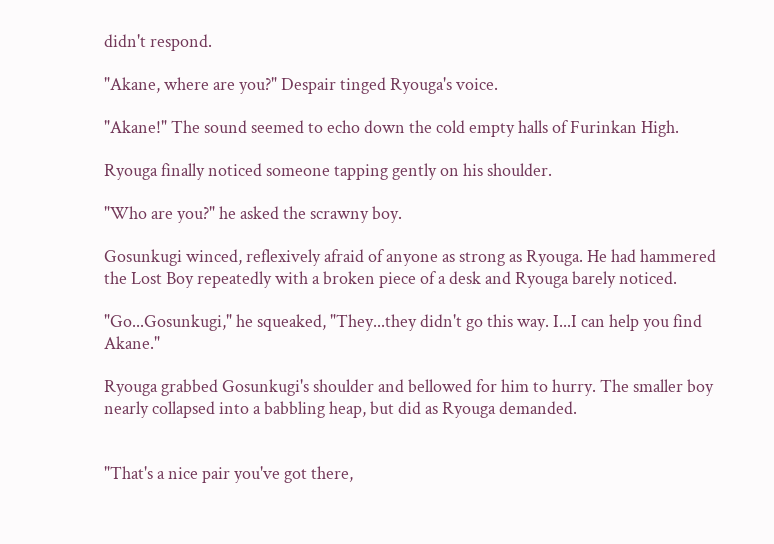didn't respond.

"Akane, where are you?" Despair tinged Ryouga's voice.

"Akane!" The sound seemed to echo down the cold empty halls of Furinkan High.

Ryouga finally noticed someone tapping gently on his shoulder.

"Who are you?" he asked the scrawny boy.

Gosunkugi winced, reflexively afraid of anyone as strong as Ryouga. He had hammered the Lost Boy repeatedly with a broken piece of a desk and Ryouga barely noticed.

"Go...Gosunkugi," he squeaked, "They...they didn't go this way. I...I can help you find Akane."

Ryouga grabbed Gosunkugi's shoulder and bellowed for him to hurry. The smaller boy nearly collapsed into a babbling heap, but did as Ryouga demanded.


"That's a nice pair you've got there,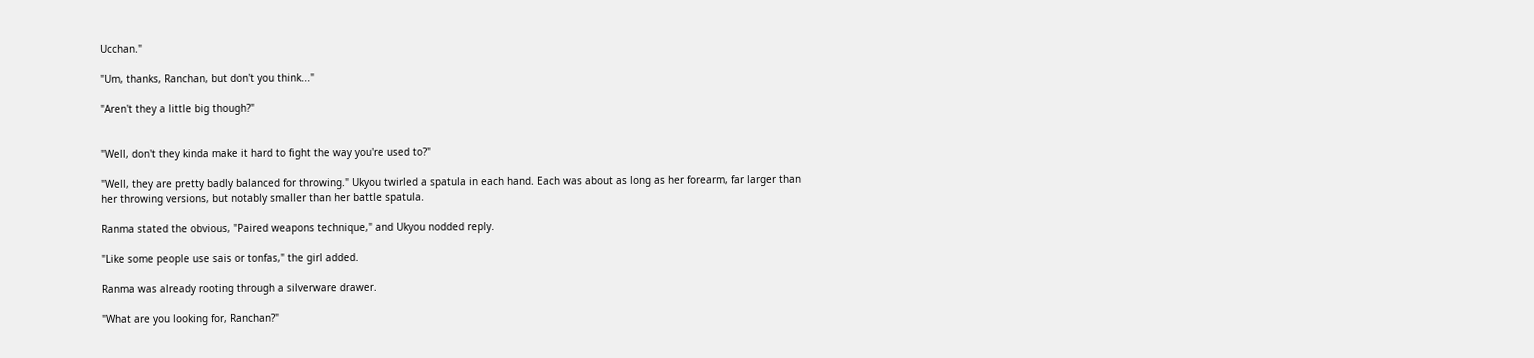Ucchan."

"Um, thanks, Ranchan, but don't you think..."

"Aren't they a little big though?"


"Well, don't they kinda make it hard to fight the way you're used to?"

"Well, they are pretty badly balanced for throwing." Ukyou twirled a spatula in each hand. Each was about as long as her forearm, far larger than her throwing versions, but notably smaller than her battle spatula.

Ranma stated the obvious, "Paired weapons technique," and Ukyou nodded reply.

"Like some people use sais or tonfas," the girl added.

Ranma was already rooting through a silverware drawer.

"What are you looking for, Ranchan?"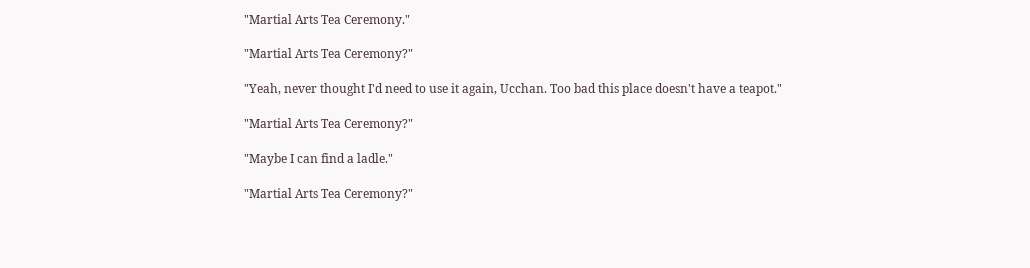"Martial Arts Tea Ceremony."

"Martial Arts Tea Ceremony?"

"Yeah, never thought I'd need to use it again, Ucchan. Too bad this place doesn't have a teapot."

"Martial Arts Tea Ceremony?"

"Maybe I can find a ladle."

"Martial Arts Tea Ceremony?"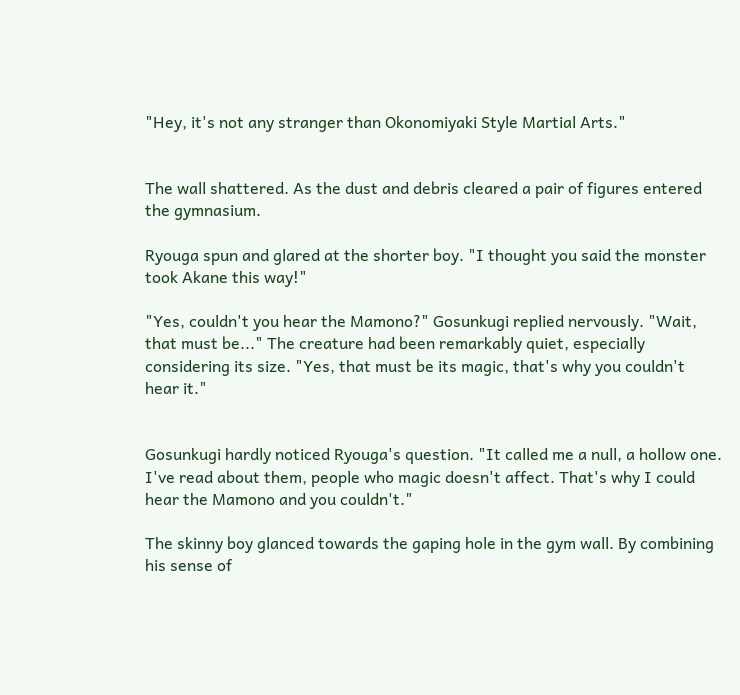"Hey, it's not any stranger than Okonomiyaki Style Martial Arts."


The wall shattered. As the dust and debris cleared a pair of figures entered the gymnasium.

Ryouga spun and glared at the shorter boy. "I thought you said the monster took Akane this way!"

"Yes, couldn't you hear the Mamono?" Gosunkugi replied nervously. "Wait, that must be..." The creature had been remarkably quiet, especially considering its size. "Yes, that must be its magic, that's why you couldn't hear it."


Gosunkugi hardly noticed Ryouga's question. "It called me a null, a hollow one. I've read about them, people who magic doesn't affect. That's why I could hear the Mamono and you couldn't."

The skinny boy glanced towards the gaping hole in the gym wall. By combining his sense of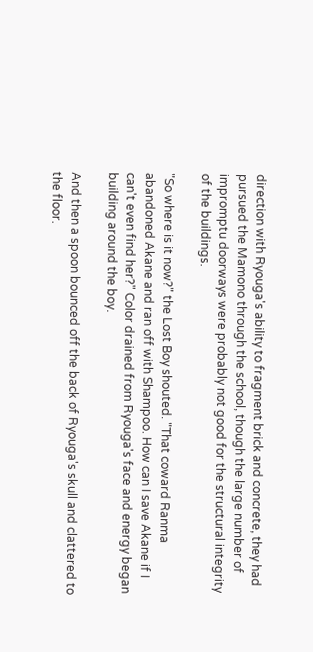direction with Ryouga's ability to fragment brick and concrete, they had pursued the Mamono through the school, though the large number of impromptu doorways were probably not good for the structural integrity of the buildings.

"So where is it now?" the Lost Boy shouted. "That coward Ranma abandoned Akane and ran off with Shampoo. How can I save Akane if I can't even find her?" Color drained from Ryouga's face and energy began building around the boy.

And then a spoon bounced off the back of Ryouga's skull and clattered to the floor.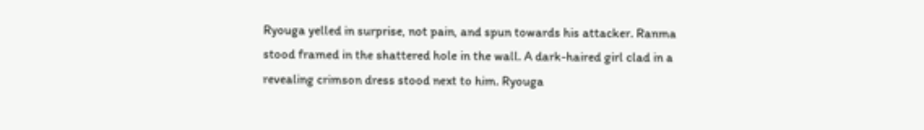Ryouga yelled in surprise, not pain, and spun towards his attacker. Ranma stood framed in the shattered hole in the wall. A dark-haired girl clad in a revealing crimson dress stood next to him. Ryouga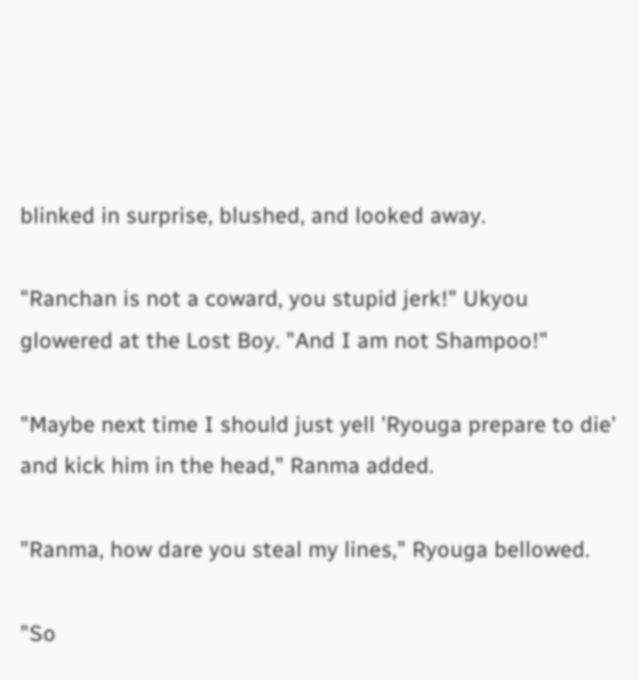blinked in surprise, blushed, and looked away.

"Ranchan is not a coward, you stupid jerk!" Ukyou glowered at the Lost Boy. "And I am not Shampoo!"

"Maybe next time I should just yell 'Ryouga prepare to die' and kick him in the head," Ranma added.

"Ranma, how dare you steal my lines," Ryouga bellowed.

"So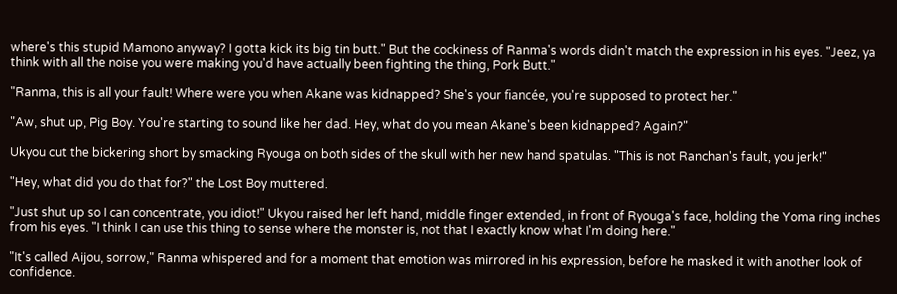where's this stupid Mamono anyway? I gotta kick its big tin butt." But the cockiness of Ranma's words didn't match the expression in his eyes. "Jeez, ya think with all the noise you were making you'd have actually been fighting the thing, Pork Butt."

"Ranma, this is all your fault! Where were you when Akane was kidnapped? She's your fiancée, you're supposed to protect her."

"Aw, shut up, Pig Boy. You're starting to sound like her dad. Hey, what do you mean Akane's been kidnapped? Again?"

Ukyou cut the bickering short by smacking Ryouga on both sides of the skull with her new hand spatulas. "This is not Ranchan's fault, you jerk!"

"Hey, what did you do that for?" the Lost Boy muttered.

"Just shut up so I can concentrate, you idiot!" Ukyou raised her left hand, middle finger extended, in front of Ryouga's face, holding the Yoma ring inches from his eyes. "I think I can use this thing to sense where the monster is, not that I exactly know what I'm doing here."

"It's called Aijou, sorrow," Ranma whispered and for a moment that emotion was mirrored in his expression, before he masked it with another look of confidence.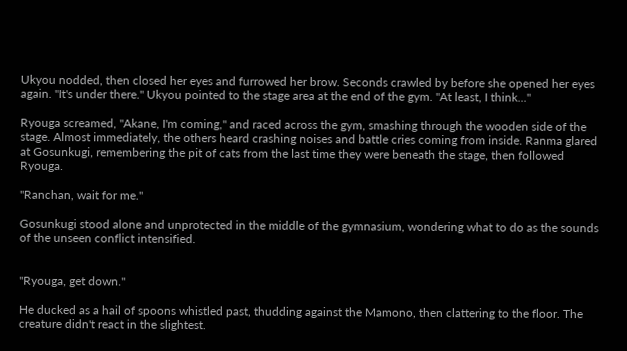Ukyou nodded, then closed her eyes and furrowed her brow. Seconds crawled by before she opened her eyes again. "It's under there." Ukyou pointed to the stage area at the end of the gym. "At least, I think..."

Ryouga screamed, "Akane, I'm coming," and raced across the gym, smashing through the wooden side of the stage. Almost immediately, the others heard crashing noises and battle cries coming from inside. Ranma glared at Gosunkugi, remembering the pit of cats from the last time they were beneath the stage, then followed Ryouga.

"Ranchan, wait for me."

Gosunkugi stood alone and unprotected in the middle of the gymnasium, wondering what to do as the sounds of the unseen conflict intensified.


"Ryouga, get down."

He ducked as a hail of spoons whistled past, thudding against the Mamono, then clattering to the floor. The creature didn't react in the slightest.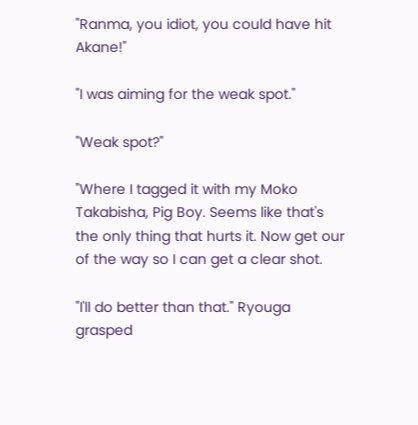"Ranma, you idiot, you could have hit Akane!"

"I was aiming for the weak spot."

"Weak spot?"

"Where I tagged it with my Moko Takabisha, Pig Boy. Seems like that's the only thing that hurts it. Now get our of the way so I can get a clear shot.

"I'll do better than that." Ryouga grasped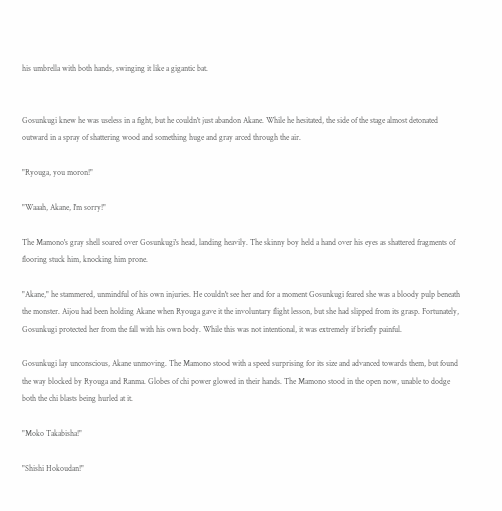his umbrella with both hands, swinging it like a gigantic bat.


Gosunkugi knew he was useless in a fight, but he couldn't just abandon Akane. While he hesitated, the side of the stage almost detonated outward in a spray of shattering wood and something huge and gray arced through the air.

"Ryouga, you moron!"

"Waaah, Akane, I'm sorry!"

The Mamono's gray shell soared over Gosunkugi's head, landing heavily. The skinny boy held a hand over his eyes as shattered fragments of flooring stuck him, knocking him prone.

"Akane," he stammered, unmindful of his own injuries. He couldn't see her and for a moment Gosunkugi feared she was a bloody pulp beneath the monster. Aijou had been holding Akane when Ryouga gave it the involuntary flight lesson, but she had slipped from its grasp. Fortunately, Gosunkugi protected her from the fall with his own body. While this was not intentional, it was extremely if briefly painful.

Gosunkugi lay unconscious, Akane unmoving. The Mamono stood with a speed surprising for its size and advanced towards them, but found the way blocked by Ryouga and Ranma. Globes of chi power glowed in their hands. The Mamono stood in the open now, unable to dodge both the chi blasts being hurled at it.

"Moko Takabisha!"

"Shishi Hokoudan!"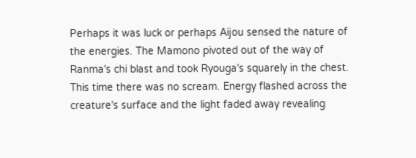Perhaps it was luck or perhaps Aijou sensed the nature of the energies. The Mamono pivoted out of the way of Ranma's chi blast and took Ryouga's squarely in the chest. This time there was no scream. Energy flashed across the creature's surface and the light faded away revealing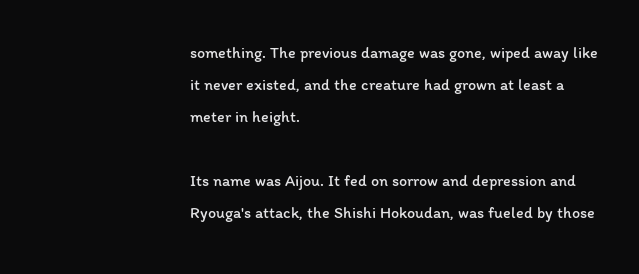something. The previous damage was gone, wiped away like it never existed, and the creature had grown at least a meter in height.

Its name was Aijou. It fed on sorrow and depression and Ryouga's attack, the Shishi Hokoudan, was fueled by those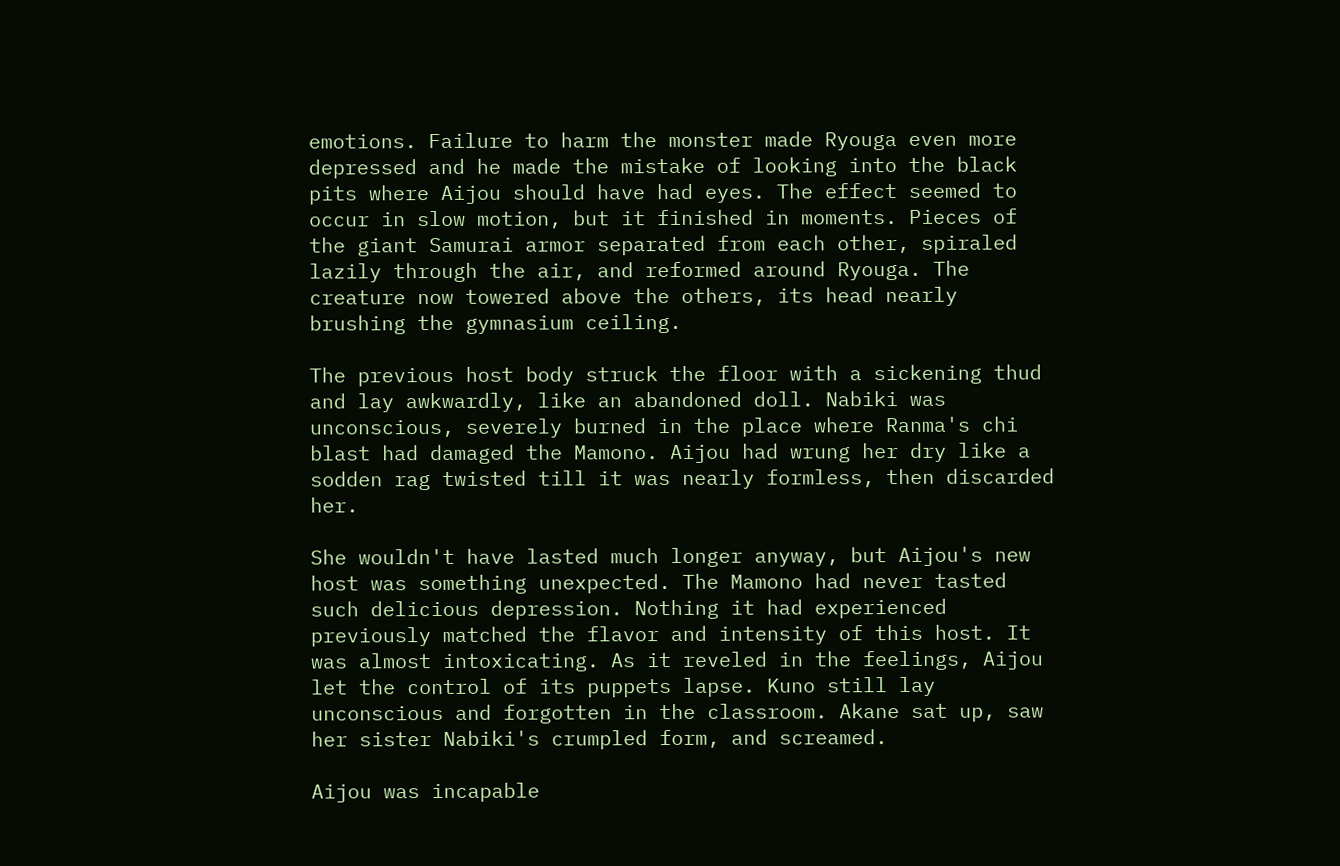emotions. Failure to harm the monster made Ryouga even more depressed and he made the mistake of looking into the black pits where Aijou should have had eyes. The effect seemed to occur in slow motion, but it finished in moments. Pieces of the giant Samurai armor separated from each other, spiraled lazily through the air, and reformed around Ryouga. The creature now towered above the others, its head nearly brushing the gymnasium ceiling.

The previous host body struck the floor with a sickening thud and lay awkwardly, like an abandoned doll. Nabiki was unconscious, severely burned in the place where Ranma's chi blast had damaged the Mamono. Aijou had wrung her dry like a sodden rag twisted till it was nearly formless, then discarded her.

She wouldn't have lasted much longer anyway, but Aijou's new host was something unexpected. The Mamono had never tasted such delicious depression. Nothing it had experienced previously matched the flavor and intensity of this host. It was almost intoxicating. As it reveled in the feelings, Aijou let the control of its puppets lapse. Kuno still lay unconscious and forgotten in the classroom. Akane sat up, saw her sister Nabiki's crumpled form, and screamed.

Aijou was incapable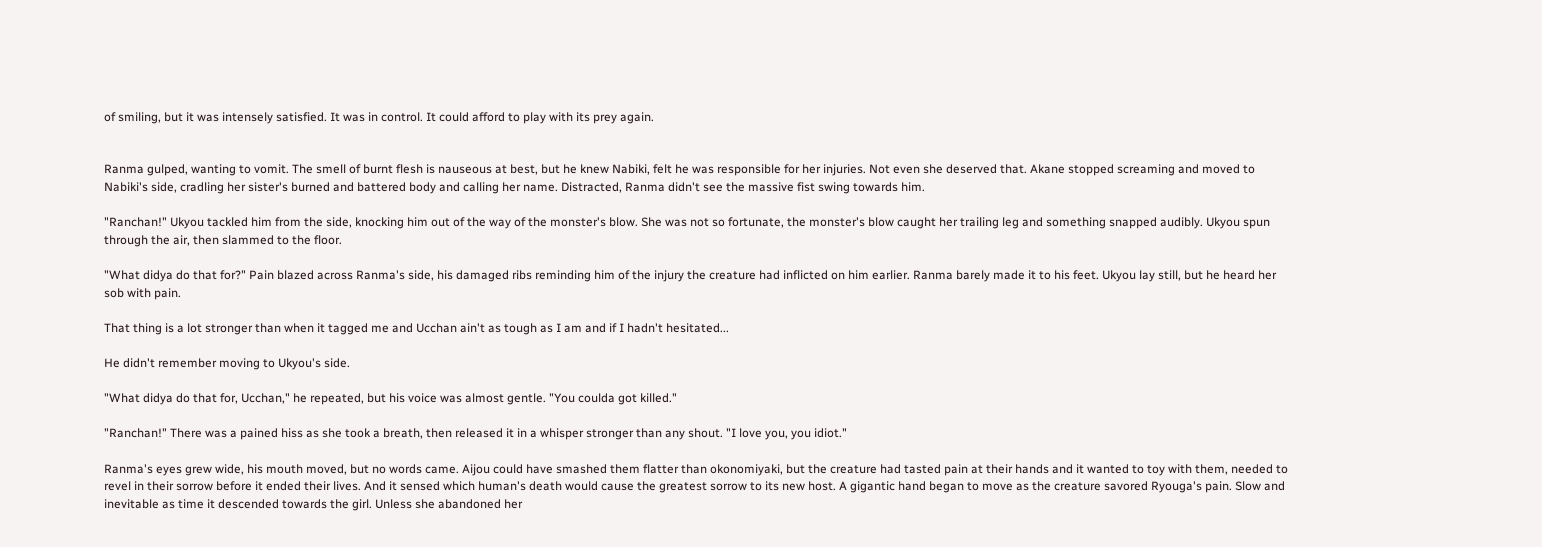of smiling, but it was intensely satisfied. It was in control. It could afford to play with its prey again.


Ranma gulped, wanting to vomit. The smell of burnt flesh is nauseous at best, but he knew Nabiki, felt he was responsible for her injuries. Not even she deserved that. Akane stopped screaming and moved to Nabiki's side, cradling her sister's burned and battered body and calling her name. Distracted, Ranma didn't see the massive fist swing towards him.

"Ranchan!" Ukyou tackled him from the side, knocking him out of the way of the monster's blow. She was not so fortunate, the monster's blow caught her trailing leg and something snapped audibly. Ukyou spun through the air, then slammed to the floor.

"What didya do that for?" Pain blazed across Ranma's side, his damaged ribs reminding him of the injury the creature had inflicted on him earlier. Ranma barely made it to his feet. Ukyou lay still, but he heard her sob with pain.

That thing is a lot stronger than when it tagged me and Ucchan ain't as tough as I am and if I hadn't hesitated...

He didn't remember moving to Ukyou's side.

"What didya do that for, Ucchan," he repeated, but his voice was almost gentle. "You coulda got killed."

"Ranchan!" There was a pained hiss as she took a breath, then released it in a whisper stronger than any shout. "I love you, you idiot."

Ranma's eyes grew wide, his mouth moved, but no words came. Aijou could have smashed them flatter than okonomiyaki, but the creature had tasted pain at their hands and it wanted to toy with them, needed to revel in their sorrow before it ended their lives. And it sensed which human's death would cause the greatest sorrow to its new host. A gigantic hand began to move as the creature savored Ryouga's pain. Slow and inevitable as time it descended towards the girl. Unless she abandoned her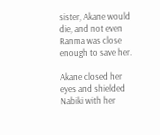sister, Akane would die, and not even Ranma was close enough to save her.

Akane closed her eyes and shielded Nabiki with her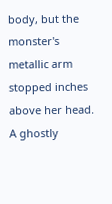body, but the monster's metallic arm stopped inches above her head. A ghostly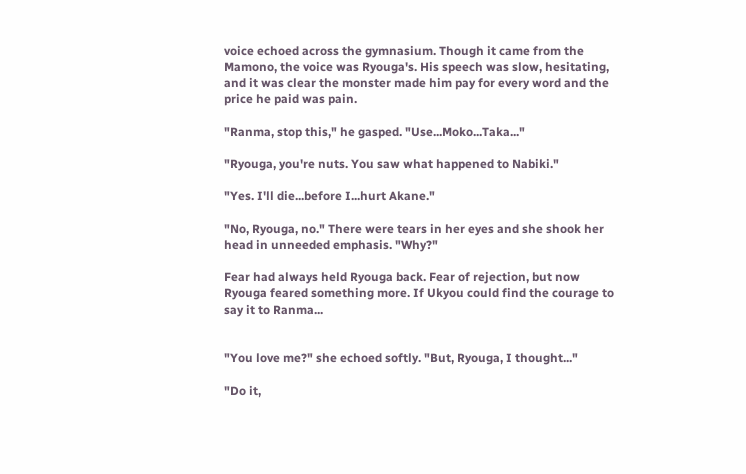voice echoed across the gymnasium. Though it came from the Mamono, the voice was Ryouga's. His speech was slow, hesitating, and it was clear the monster made him pay for every word and the price he paid was pain.

"Ranma, stop this," he gasped. "Use...Moko...Taka..."

"Ryouga, you're nuts. You saw what happened to Nabiki."

"Yes. I'll die...before I...hurt Akane."

"No, Ryouga, no." There were tears in her eyes and she shook her head in unneeded emphasis. "Why?"

Fear had always held Ryouga back. Fear of rejection, but now Ryouga feared something more. If Ukyou could find the courage to say it to Ranma...


"You love me?" she echoed softly. "But, Ryouga, I thought..."

"Do it,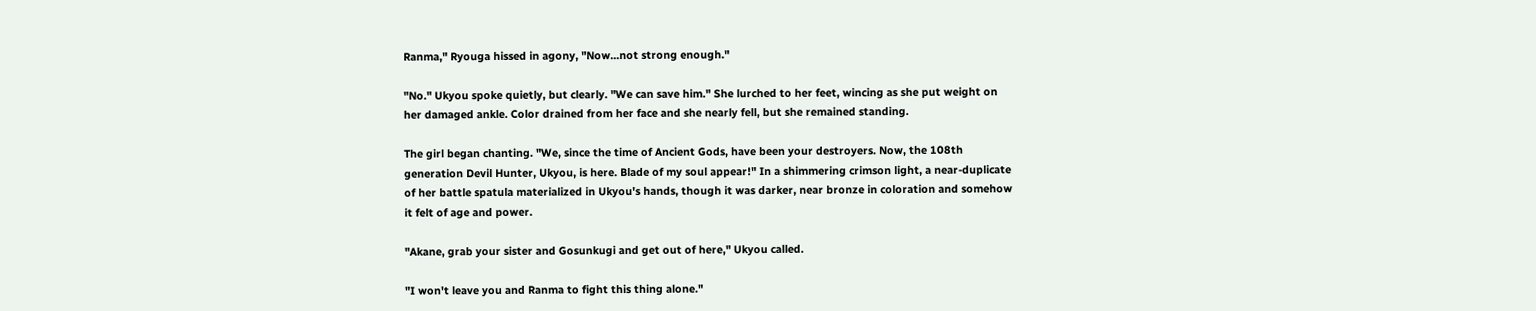Ranma," Ryouga hissed in agony, "Now...not strong enough."

"No." Ukyou spoke quietly, but clearly. "We can save him." She lurched to her feet, wincing as she put weight on her damaged ankle. Color drained from her face and she nearly fell, but she remained standing.

The girl began chanting. "We, since the time of Ancient Gods, have been your destroyers. Now, the 108th generation Devil Hunter, Ukyou, is here. Blade of my soul appear!" In a shimmering crimson light, a near-duplicate of her battle spatula materialized in Ukyou's hands, though it was darker, near bronze in coloration and somehow it felt of age and power.

"Akane, grab your sister and Gosunkugi and get out of here," Ukyou called.

"I won't leave you and Ranma to fight this thing alone."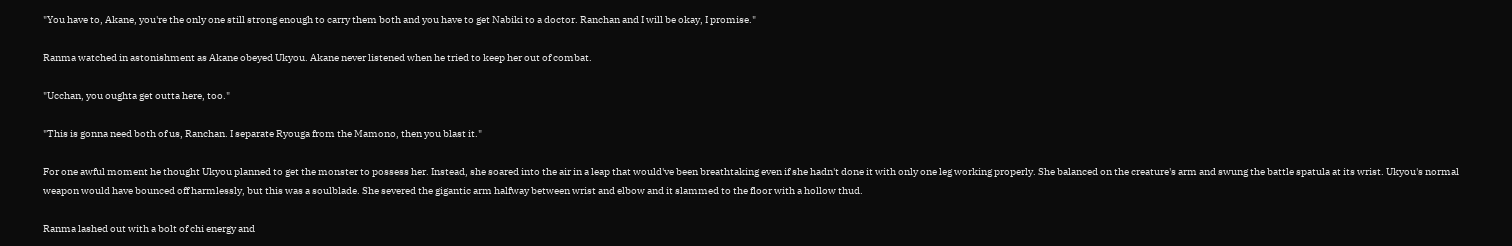"You have to, Akane, you're the only one still strong enough to carry them both and you have to get Nabiki to a doctor. Ranchan and I will be okay, I promise."

Ranma watched in astonishment as Akane obeyed Ukyou. Akane never listened when he tried to keep her out of combat.

"Ucchan, you oughta get outta here, too."

"This is gonna need both of us, Ranchan. I separate Ryouga from the Mamono, then you blast it."

For one awful moment he thought Ukyou planned to get the monster to possess her. Instead, she soared into the air in a leap that would've been breathtaking even if she hadn't done it with only one leg working properly. She balanced on the creature's arm and swung the battle spatula at its wrist. Ukyou's normal weapon would have bounced off harmlessly, but this was a soulblade. She severed the gigantic arm halfway between wrist and elbow and it slammed to the floor with a hollow thud.

Ranma lashed out with a bolt of chi energy and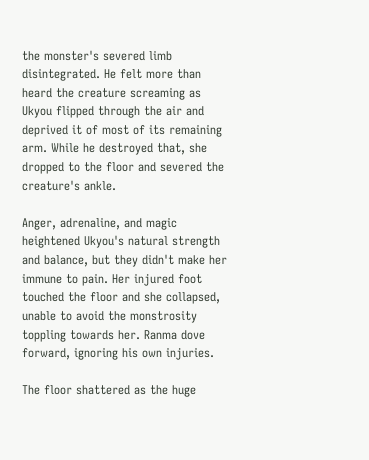the monster's severed limb disintegrated. He felt more than heard the creature screaming as Ukyou flipped through the air and deprived it of most of its remaining arm. While he destroyed that, she dropped to the floor and severed the creature's ankle.

Anger, adrenaline, and magic heightened Ukyou's natural strength and balance, but they didn't make her immune to pain. Her injured foot touched the floor and she collapsed, unable to avoid the monstrosity toppling towards her. Ranma dove forward, ignoring his own injuries.

The floor shattered as the huge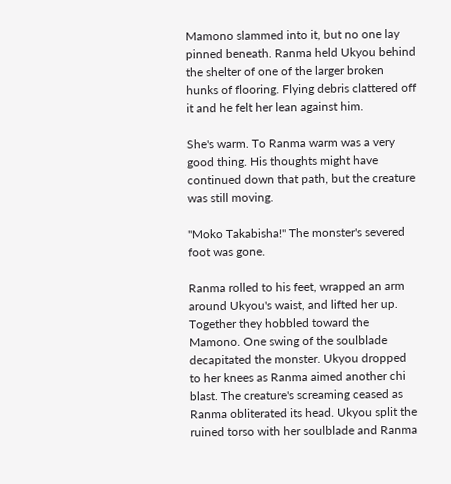Mamono slammed into it, but no one lay pinned beneath. Ranma held Ukyou behind the shelter of one of the larger broken hunks of flooring. Flying debris clattered off it and he felt her lean against him.

She's warm. To Ranma warm was a very good thing. His thoughts might have continued down that path, but the creature was still moving.

"Moko Takabisha!" The monster's severed foot was gone.

Ranma rolled to his feet, wrapped an arm around Ukyou's waist, and lifted her up. Together they hobbled toward the Mamono. One swing of the soulblade decapitated the monster. Ukyou dropped to her knees as Ranma aimed another chi blast. The creature's screaming ceased as Ranma obliterated its head. Ukyou split the ruined torso with her soulblade and Ranma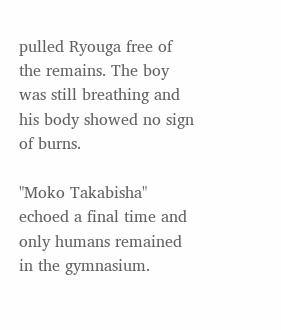pulled Ryouga free of the remains. The boy was still breathing and his body showed no sign of burns.

"Moko Takabisha" echoed a final time and only humans remained in the gymnasium.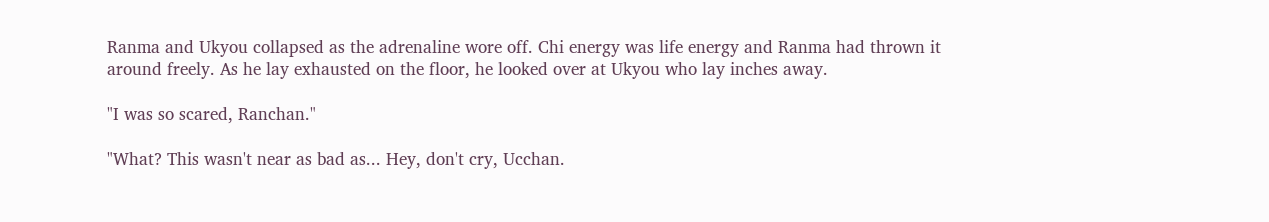Ranma and Ukyou collapsed as the adrenaline wore off. Chi energy was life energy and Ranma had thrown it around freely. As he lay exhausted on the floor, he looked over at Ukyou who lay inches away.

"I was so scared, Ranchan."

"What? This wasn't near as bad as... Hey, don't cry, Ucchan.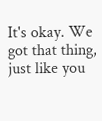It's okay. We got that thing, just like you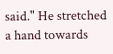said." He stretched a hand towards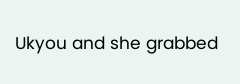Ukyou and she grabbed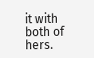it with both of hers.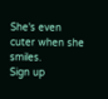She's even cuter when she smiles.
Sign up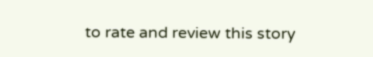to rate and review this story